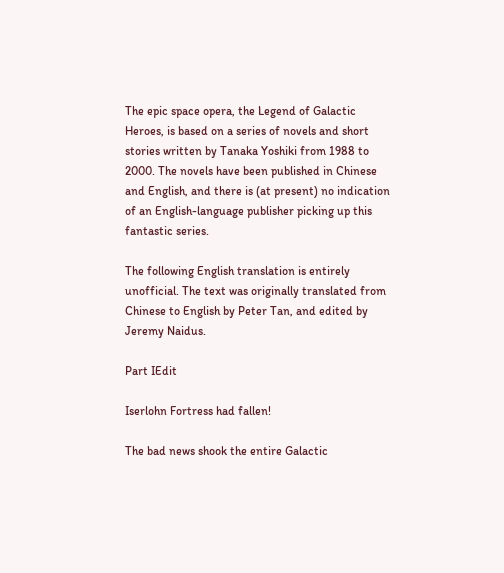The epic space opera, the Legend of Galactic Heroes, is based on a series of novels and short stories written by Tanaka Yoshiki from 1988 to 2000. The novels have been published in Chinese and English, and there is (at present) no indication of an English-language publisher picking up this fantastic series.

The following English translation is entirely unofficial. The text was originally translated from Chinese to English by Peter Tan, and edited by Jeremy Naidus.

Part IEdit

Iserlohn Fortress had fallen!

The bad news shook the entire Galactic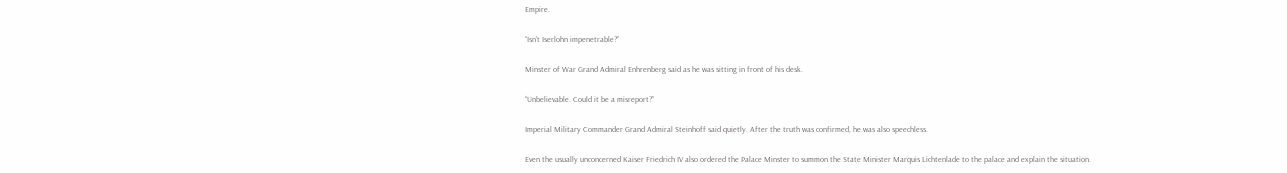Empire.

“Isn’t Iserlohn impenetrable?”

Minster of War Grand Admiral Enhrenberg said as he was sitting in front of his desk.

“Unbelievable. Could it be a misreport?”

Imperial Military Commander Grand Admiral Steinhoff said quietly. After the truth was confirmed, he was also speechless.

Even the usually unconcerned Kaiser Friedrich IV also ordered the Palace Minster to summon the State Minister Marquis Lichtenlade to the palace and explain the situation.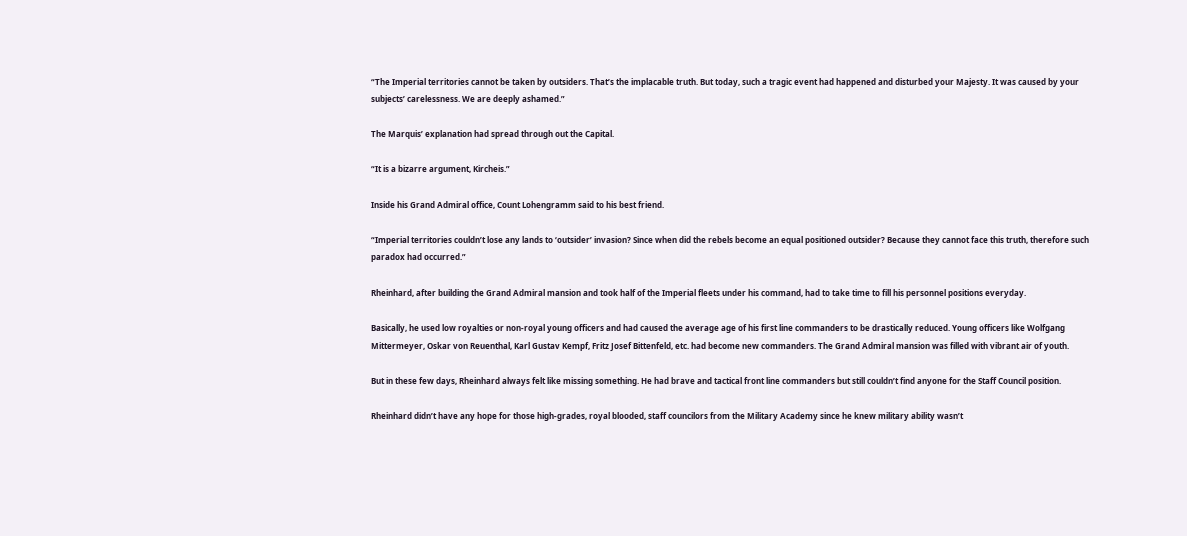“The Imperial territories cannot be taken by outsiders. That’s the implacable truth. But today, such a tragic event had happened and disturbed your Majesty. It was caused by your subjects’ carelessness. We are deeply ashamed.”

The Marquis’ explanation had spread through out the Capital.

“It is a bizarre argument, Kircheis.”

Inside his Grand Admiral office, Count Lohengramm said to his best friend.

“Imperial territories couldn’t lose any lands to ‘outsider’ invasion? Since when did the rebels become an equal positioned outsider? Because they cannot face this truth, therefore such paradox had occurred.”

Rheinhard, after building the Grand Admiral mansion and took half of the Imperial fleets under his command, had to take time to fill his personnel positions everyday.

Basically, he used low royalties or non-royal young officers and had caused the average age of his first line commanders to be drastically reduced. Young officers like Wolfgang Mittermeyer, Oskar von Reuenthal, Karl Gustav Kempf, Fritz Josef Bittenfeld, etc. had become new commanders. The Grand Admiral mansion was filled with vibrant air of youth.

But in these few days, Rheinhard always felt like missing something. He had brave and tactical front line commanders but still couldn’t find anyone for the Staff Council position.

Rheinhard didn’t have any hope for those high-grades, royal blooded, staff councilors from the Military Academy since he knew military ability wasn’t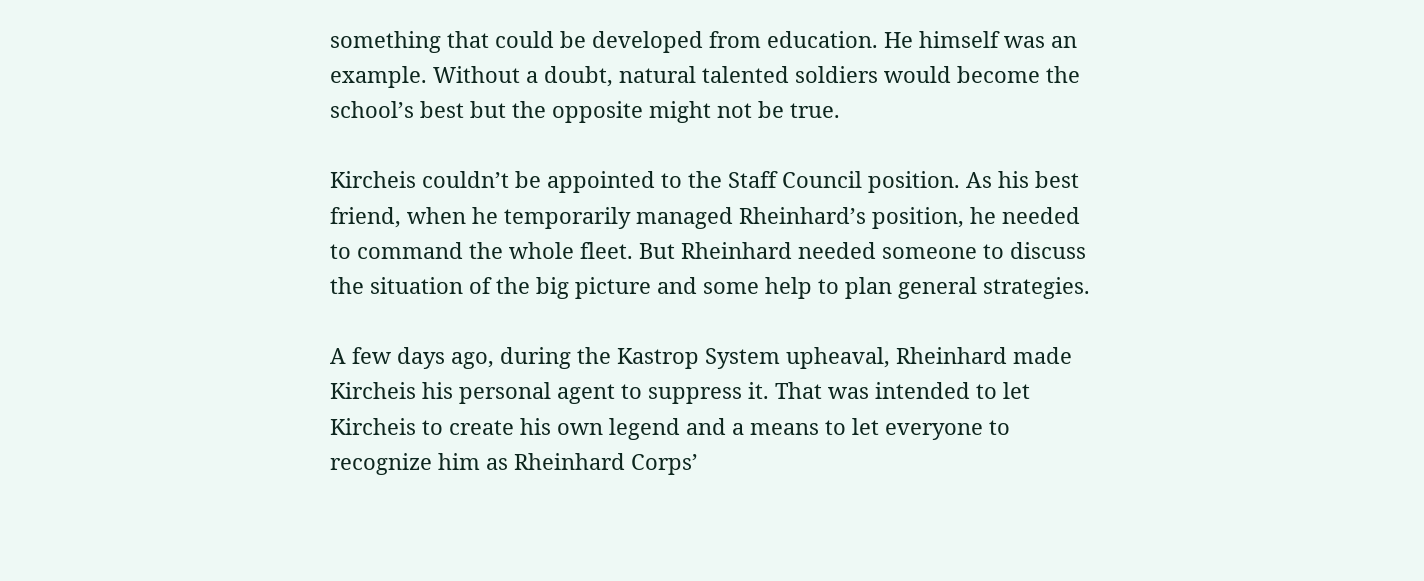something that could be developed from education. He himself was an example. Without a doubt, natural talented soldiers would become the school’s best but the opposite might not be true.

Kircheis couldn’t be appointed to the Staff Council position. As his best friend, when he temporarily managed Rheinhard’s position, he needed to command the whole fleet. But Rheinhard needed someone to discuss the situation of the big picture and some help to plan general strategies.

A few days ago, during the Kastrop System upheaval, Rheinhard made Kircheis his personal agent to suppress it. That was intended to let Kircheis to create his own legend and a means to let everyone to recognize him as Rheinhard Corps’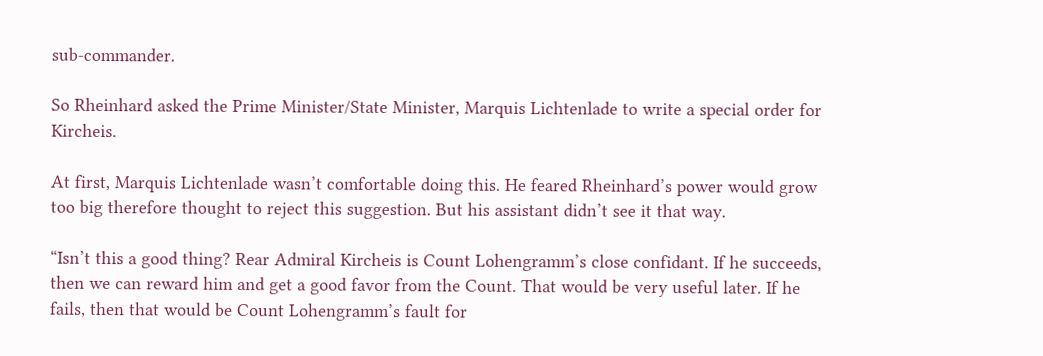sub-commander.

So Rheinhard asked the Prime Minister/State Minister, Marquis Lichtenlade to write a special order for Kircheis.

At first, Marquis Lichtenlade wasn’t comfortable doing this. He feared Rheinhard’s power would grow too big therefore thought to reject this suggestion. But his assistant didn’t see it that way.

“Isn’t this a good thing? Rear Admiral Kircheis is Count Lohengramm’s close confidant. If he succeeds, then we can reward him and get a good favor from the Count. That would be very useful later. If he fails, then that would be Count Lohengramm’s fault for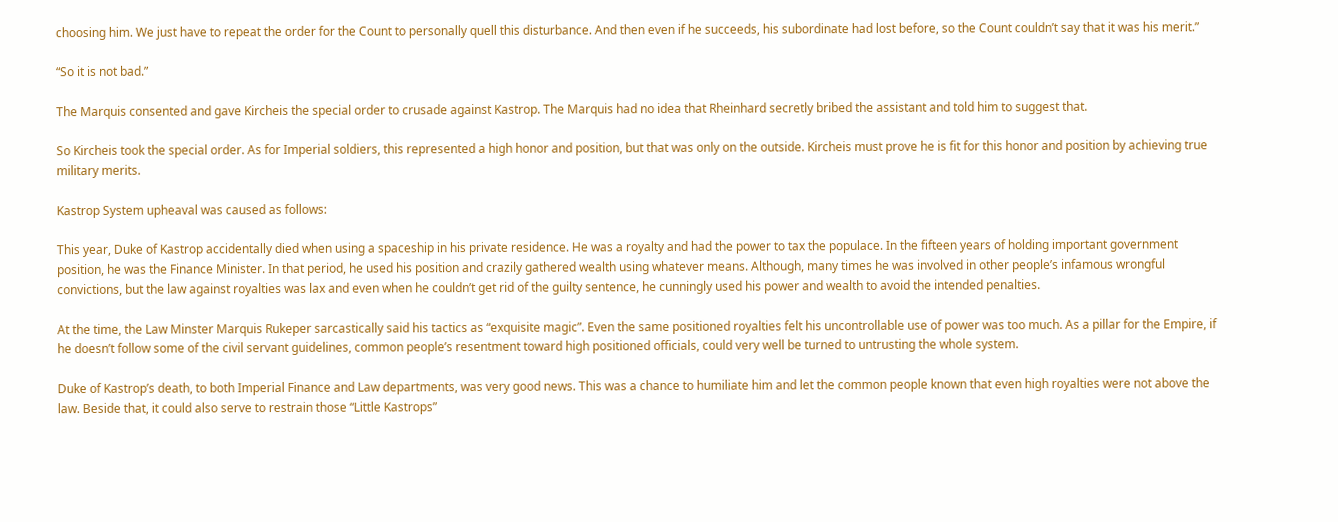choosing him. We just have to repeat the order for the Count to personally quell this disturbance. And then even if he succeeds, his subordinate had lost before, so the Count couldn’t say that it was his merit.”

“So it is not bad.”

The Marquis consented and gave Kircheis the special order to crusade against Kastrop. The Marquis had no idea that Rheinhard secretly bribed the assistant and told him to suggest that.

So Kircheis took the special order. As for Imperial soldiers, this represented a high honor and position, but that was only on the outside. Kircheis must prove he is fit for this honor and position by achieving true military merits.

Kastrop System upheaval was caused as follows:

This year, Duke of Kastrop accidentally died when using a spaceship in his private residence. He was a royalty and had the power to tax the populace. In the fifteen years of holding important government position, he was the Finance Minister. In that period, he used his position and crazily gathered wealth using whatever means. Although, many times he was involved in other people’s infamous wrongful convictions, but the law against royalties was lax and even when he couldn’t get rid of the guilty sentence, he cunningly used his power and wealth to avoid the intended penalties.

At the time, the Law Minster Marquis Rukeper sarcastically said his tactics as “exquisite magic”. Even the same positioned royalties felt his uncontrollable use of power was too much. As a pillar for the Empire, if he doesn’t follow some of the civil servant guidelines, common people’s resentment toward high positioned officials, could very well be turned to untrusting the whole system.

Duke of Kastrop’s death, to both Imperial Finance and Law departments, was very good news. This was a chance to humiliate him and let the common people known that even high royalties were not above the law. Beside that, it could also serve to restrain those “Little Kastrops”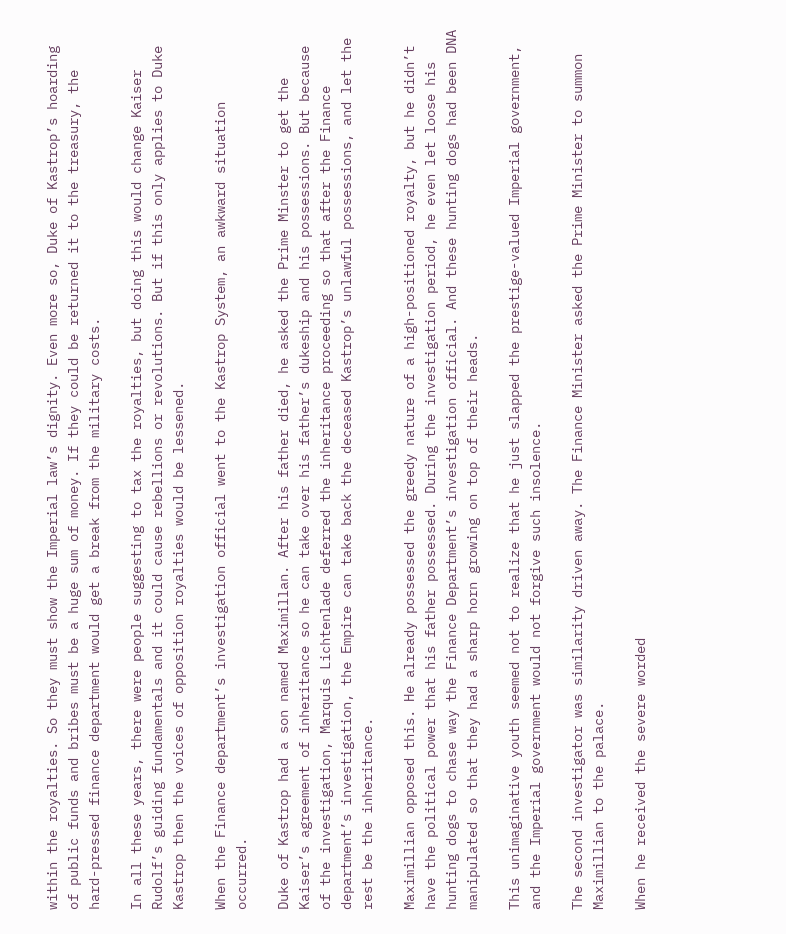within the royalties. So they must show the Imperial law’s dignity. Even more so, Duke of Kastrop’s hoarding of public funds and bribes must be a huge sum of money. If they could be returned it to the treasury, the hard-pressed finance department would get a break from the military costs.

In all these years, there were people suggesting to tax the royalties, but doing this would change Kaiser Rudolf’s guiding fundamentals and it could cause rebellions or revolutions. But if this only applies to Duke Kastrop then the voices of opposition royalties would be lessened.

When the Finance department’s investigation official went to the Kastrop System, an awkward situation occurred.

Duke of Kastrop had a son named Maximillan. After his father died, he asked the Prime Minster to get the Kaiser’s agreement of inheritance so he can take over his father’s dukeship and his possessions. But because of the investigation, Marquis Lichtenlade deferred the inheritance proceeding so that after the Finance department’s investigation, the Empire can take back the deceased Kastrop’s unlawful possessions, and let the rest be the inheritance.

Maximillian opposed this. He already possessed the greedy nature of a high-positioned royalty, but he didn’t have the political power that his father possessed. During the investigation period, he even let loose his hunting dogs to chase way the Finance Department’s investigation official. And these hunting dogs had been DNA manipulated so that they had a sharp horn growing on top of their heads.

This unimaginative youth seemed not to realize that he just slapped the prestige-valued Imperial government, and the Imperial government would not forgive such insolence.

The second investigator was similarity driven away. The Finance Minister asked the Prime Minister to summon Maximillian to the palace.

When he received the severe worded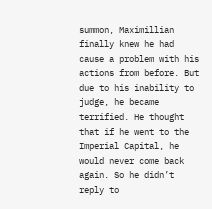summon, Maximillian finally knew he had cause a problem with his actions from before. But due to his inability to judge, he became terrified. He thought that if he went to the Imperial Capital, he would never come back again. So he didn’t reply to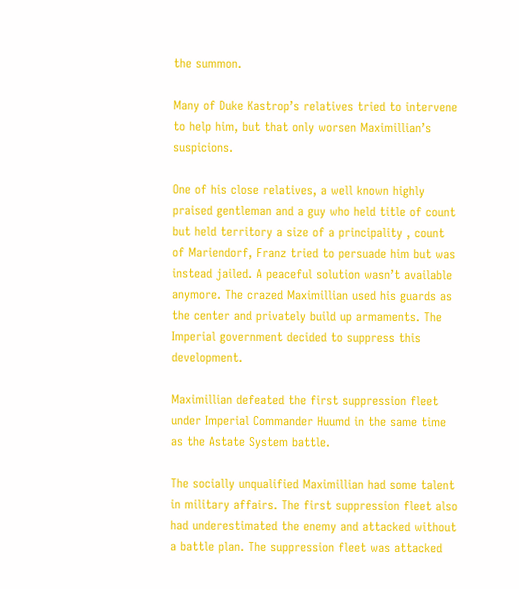the summon.

Many of Duke Kastrop’s relatives tried to intervene to help him, but that only worsen Maximillian’s suspicions.

One of his close relatives, a well known highly praised gentleman and a guy who held title of count but held territory a size of a principality , count of Mariendorf, Franz tried to persuade him but was instead jailed. A peaceful solution wasn’t available anymore. The crazed Maximillian used his guards as the center and privately build up armaments. The Imperial government decided to suppress this development.

Maximillian defeated the first suppression fleet under Imperial Commander Huumd in the same time as the Astate System battle.

The socially unqualified Maximillian had some talent in military affairs. The first suppression fleet also had underestimated the enemy and attacked without a battle plan. The suppression fleet was attacked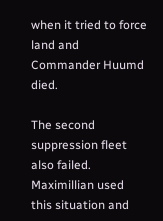when it tried to force land and Commander Huumd died.

The second suppression fleet also failed. Maximillian used this situation and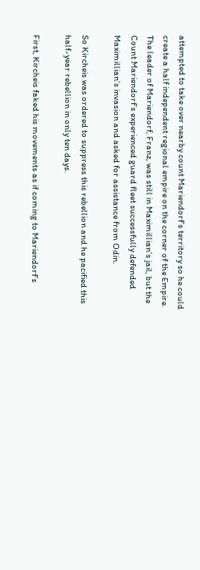attempted to take over nearby count Mariendorf’s territory so he could create a half independent regional empire on the corner of the Empire. The leader of Mariendorf, Franz, was still in Maximillian’s jail, but the Count Mariendorf’s experienced guard fleet successfully defended Maximillian’s invasion and asked for assistance from Odin.

So Kircheis was ordered to suppress this rebellion and he pacified this half-year rebellion in only ten days.

First, Kircheis faked his movements as if coming to Mariendorf’s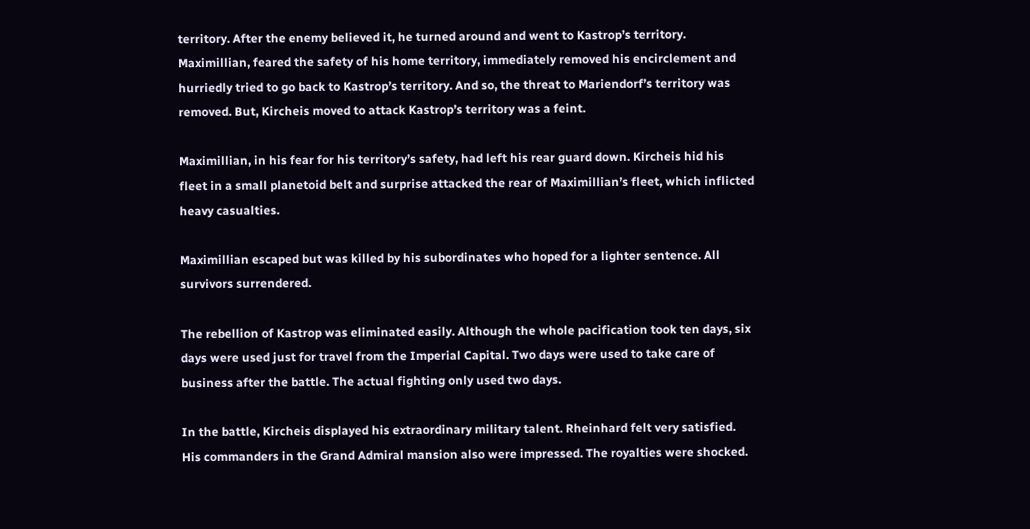territory. After the enemy believed it, he turned around and went to Kastrop’s territory. Maximillian, feared the safety of his home territory, immediately removed his encirclement and hurriedly tried to go back to Kastrop’s territory. And so, the threat to Mariendorf’s territory was removed. But, Kircheis moved to attack Kastrop’s territory was a feint.

Maximillian, in his fear for his territory’s safety, had left his rear guard down. Kircheis hid his fleet in a small planetoid belt and surprise attacked the rear of Maximillian’s fleet, which inflicted heavy casualties.

Maximillian escaped but was killed by his subordinates who hoped for a lighter sentence. All survivors surrendered.

The rebellion of Kastrop was eliminated easily. Although the whole pacification took ten days, six days were used just for travel from the Imperial Capital. Two days were used to take care of business after the battle. The actual fighting only used two days.

In the battle, Kircheis displayed his extraordinary military talent. Rheinhard felt very satisfied. His commanders in the Grand Admiral mansion also were impressed. The royalties were shocked.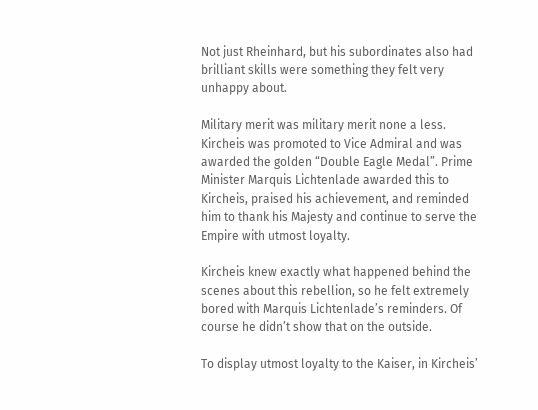Not just Rheinhard, but his subordinates also had brilliant skills were something they felt very unhappy about.

Military merit was military merit none a less. Kircheis was promoted to Vice Admiral and was awarded the golden “Double Eagle Medal”. Prime Minister Marquis Lichtenlade awarded this to Kircheis, praised his achievement, and reminded him to thank his Majesty and continue to serve the Empire with utmost loyalty.

Kircheis knew exactly what happened behind the scenes about this rebellion, so he felt extremely bored with Marquis Lichtenlade’s reminders. Of course he didn’t show that on the outside.

To display utmost loyalty to the Kaiser, in Kircheis’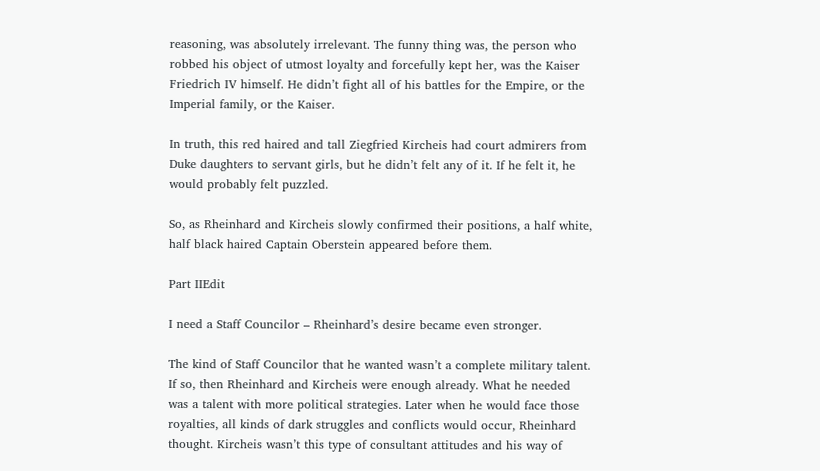reasoning, was absolutely irrelevant. The funny thing was, the person who robbed his object of utmost loyalty and forcefully kept her, was the Kaiser Friedrich IV himself. He didn’t fight all of his battles for the Empire, or the Imperial family, or the Kaiser.

In truth, this red haired and tall Ziegfried Kircheis had court admirers from Duke daughters to servant girls, but he didn’t felt any of it. If he felt it, he would probably felt puzzled.

So, as Rheinhard and Kircheis slowly confirmed their positions, a half white, half black haired Captain Oberstein appeared before them.

Part IIEdit

I need a Staff Councilor – Rheinhard’s desire became even stronger.

The kind of Staff Councilor that he wanted wasn’t a complete military talent. If so, then Rheinhard and Kircheis were enough already. What he needed was a talent with more political strategies. Later when he would face those royalties, all kinds of dark struggles and conflicts would occur, Rheinhard thought. Kircheis wasn’t this type of consultant attitudes and his way of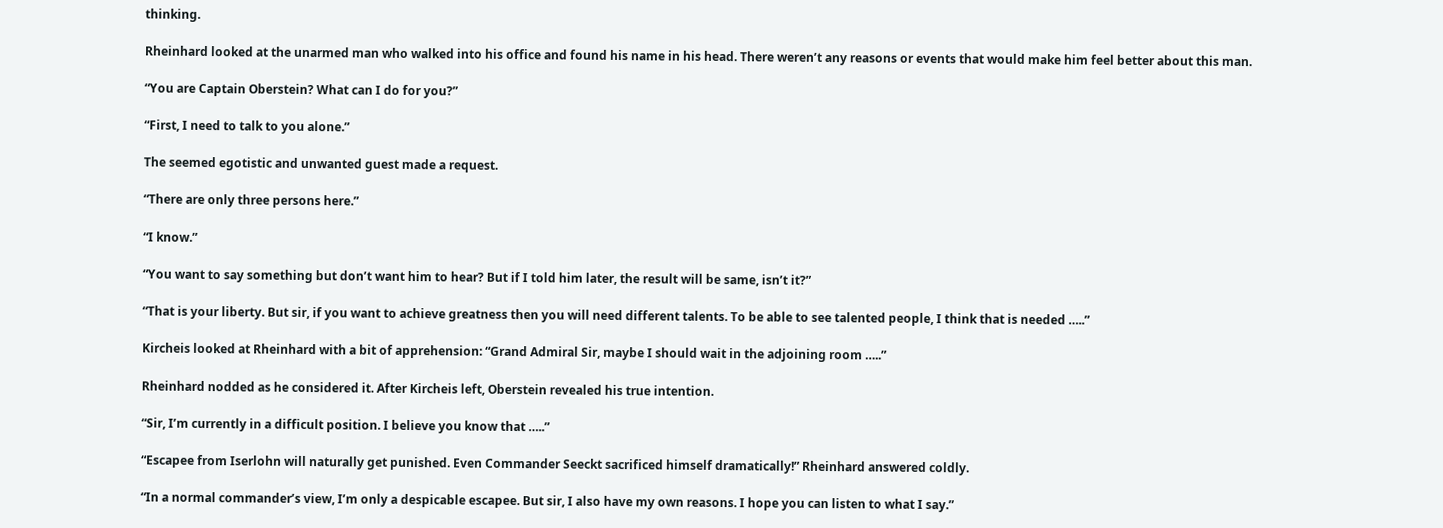thinking.

Rheinhard looked at the unarmed man who walked into his office and found his name in his head. There weren’t any reasons or events that would make him feel better about this man.

“You are Captain Oberstein? What can I do for you?”

“First, I need to talk to you alone.”

The seemed egotistic and unwanted guest made a request.

“There are only three persons here.”

“I know.”

“You want to say something but don’t want him to hear? But if I told him later, the result will be same, isn’t it?”

“That is your liberty. But sir, if you want to achieve greatness then you will need different talents. To be able to see talented people, I think that is needed …..”

Kircheis looked at Rheinhard with a bit of apprehension: “Grand Admiral Sir, maybe I should wait in the adjoining room …..”

Rheinhard nodded as he considered it. After Kircheis left, Oberstein revealed his true intention.

“Sir, I’m currently in a difficult position. I believe you know that …..”

“Escapee from Iserlohn will naturally get punished. Even Commander Seeckt sacrificed himself dramatically!” Rheinhard answered coldly.

“In a normal commander’s view, I’m only a despicable escapee. But sir, I also have my own reasons. I hope you can listen to what I say.”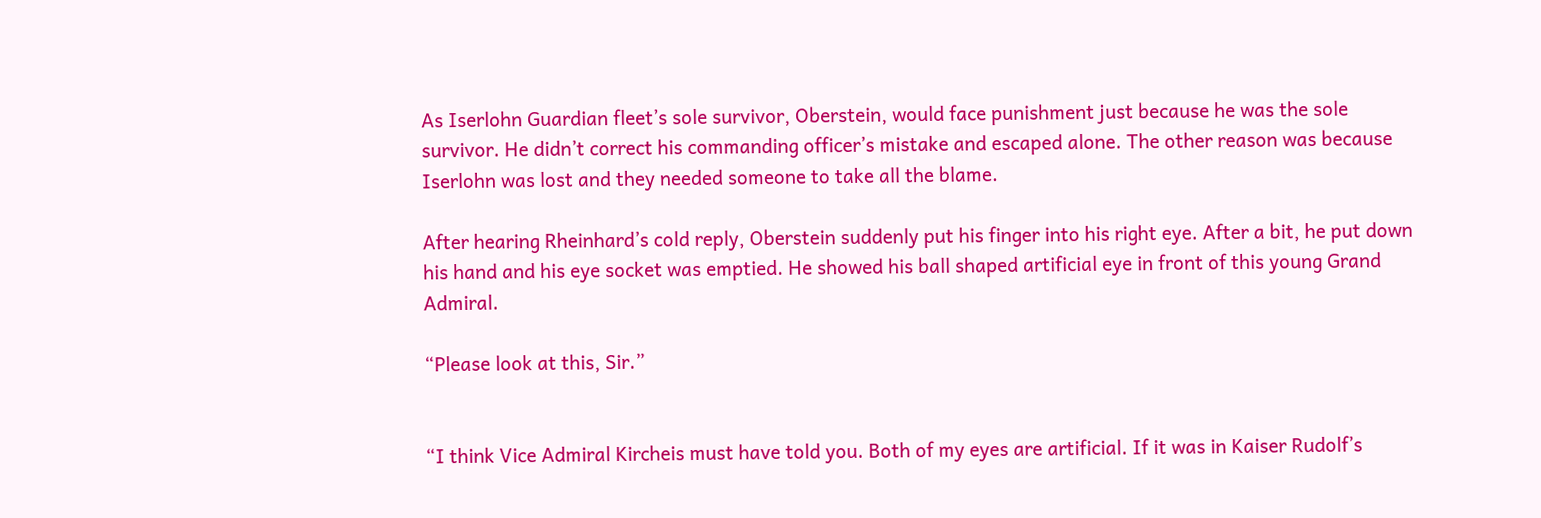As Iserlohn Guardian fleet’s sole survivor, Oberstein, would face punishment just because he was the sole survivor. He didn’t correct his commanding officer’s mistake and escaped alone. The other reason was because Iserlohn was lost and they needed someone to take all the blame.

After hearing Rheinhard’s cold reply, Oberstein suddenly put his finger into his right eye. After a bit, he put down his hand and his eye socket was emptied. He showed his ball shaped artificial eye in front of this young Grand Admiral.

“Please look at this, Sir.”


“I think Vice Admiral Kircheis must have told you. Both of my eyes are artificial. If it was in Kaiser Rudolf’s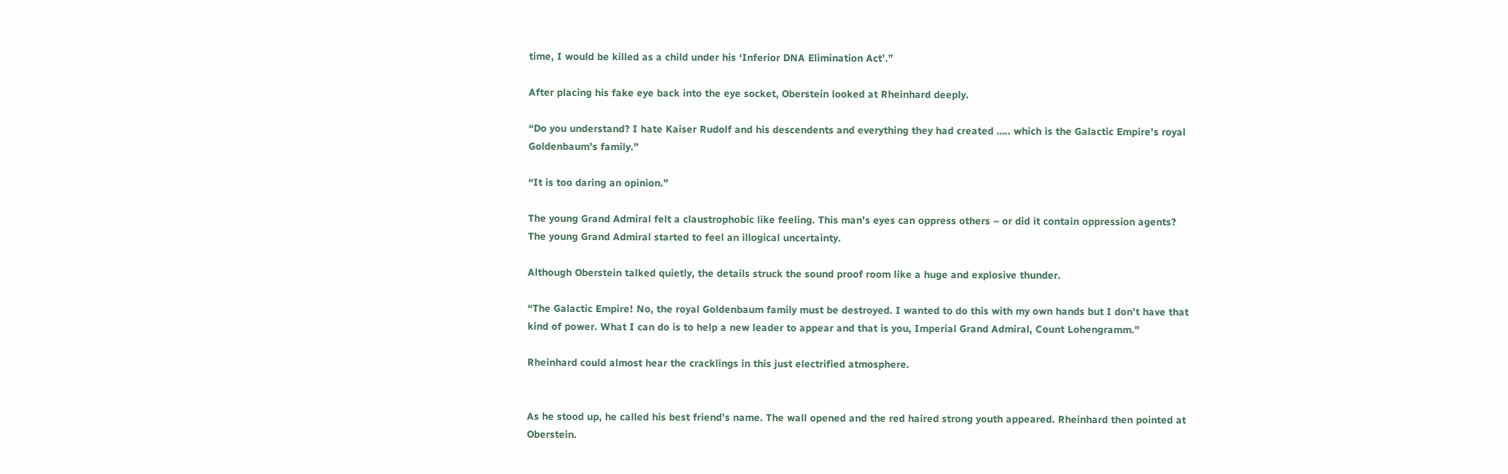time, I would be killed as a child under his ‘Inferior DNA Elimination Act’.”

After placing his fake eye back into the eye socket, Oberstein looked at Rheinhard deeply.

“Do you understand? I hate Kaiser Rudolf and his descendents and everything they had created ….. which is the Galactic Empire’s royal Goldenbaum’s family.”

“It is too daring an opinion.”

The young Grand Admiral felt a claustrophobic like feeling. This man’s eyes can oppress others – or did it contain oppression agents? The young Grand Admiral started to feel an illogical uncertainty.

Although Oberstein talked quietly, the details struck the sound proof room like a huge and explosive thunder.

“The Galactic Empire! No, the royal Goldenbaum family must be destroyed. I wanted to do this with my own hands but I don’t have that kind of power. What I can do is to help a new leader to appear and that is you, Imperial Grand Admiral, Count Lohengramm.”

Rheinhard could almost hear the cracklings in this just electrified atmosphere.


As he stood up, he called his best friend’s name. The wall opened and the red haired strong youth appeared. Rheinhard then pointed at Oberstein.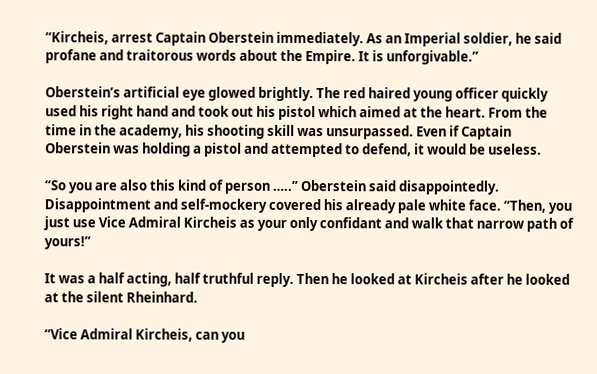“Kircheis, arrest Captain Oberstein immediately. As an Imperial soldier, he said profane and traitorous words about the Empire. It is unforgivable.”

Oberstein’s artificial eye glowed brightly. The red haired young officer quickly used his right hand and took out his pistol which aimed at the heart. From the time in the academy, his shooting skill was unsurpassed. Even if Captain Oberstein was holding a pistol and attempted to defend, it would be useless.

“So you are also this kind of person …..” Oberstein said disappointedly. Disappointment and self-mockery covered his already pale white face. “Then, you just use Vice Admiral Kircheis as your only confidant and walk that narrow path of yours!”

It was a half acting, half truthful reply. Then he looked at Kircheis after he looked at the silent Rheinhard.

“Vice Admiral Kircheis, can you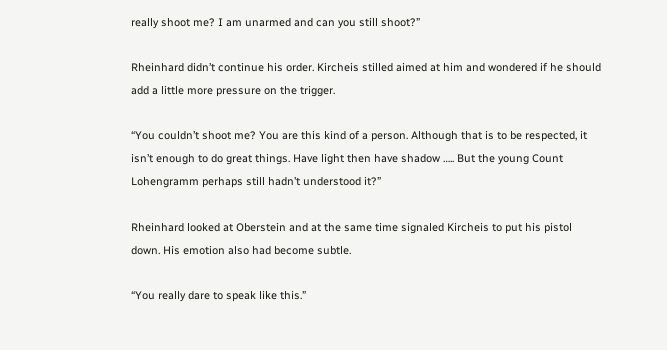really shoot me? I am unarmed and can you still shoot?”

Rheinhard didn’t continue his order. Kircheis stilled aimed at him and wondered if he should add a little more pressure on the trigger.

“You couldn’t shoot me? You are this kind of a person. Although that is to be respected, it isn’t enough to do great things. Have light then have shadow ….. But the young Count Lohengramm perhaps still hadn’t understood it?”

Rheinhard looked at Oberstein and at the same time signaled Kircheis to put his pistol down. His emotion also had become subtle.

“You really dare to speak like this.”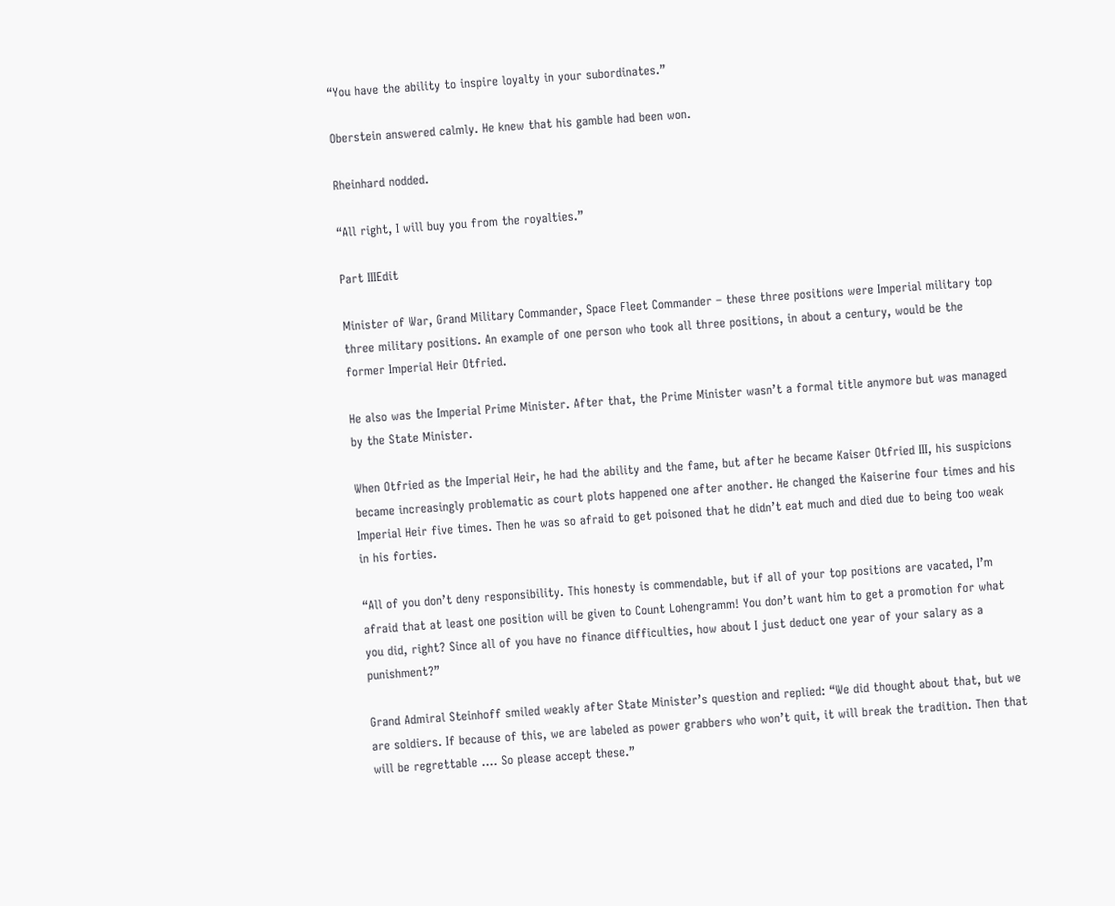“You have the ability to inspire loyalty in your subordinates.”

Oberstein answered calmly. He knew that his gamble had been won.

Rheinhard nodded.

“All right, I will buy you from the royalties.”

Part IIIEdit

Minister of War, Grand Military Commander, Space Fleet Commander – these three positions were Imperial military top three military positions. An example of one person who took all three positions, in about a century, would be the former Imperial Heir Otfried.

He also was the Imperial Prime Minister. After that, the Prime Minister wasn’t a formal title anymore but was managed by the State Minister.

When Otfried as the Imperial Heir, he had the ability and the fame, but after he became Kaiser Otfried III, his suspicions became increasingly problematic as court plots happened one after another. He changed the Kaiserine four times and his Imperial Heir five times. Then he was so afraid to get poisoned that he didn’t eat much and died due to being too weak in his forties.

“All of you don’t deny responsibility. This honesty is commendable, but if all of your top positions are vacated, I’m afraid that at least one position will be given to Count Lohengramm! You don’t want him to get a promotion for what you did, right? Since all of you have no finance difficulties, how about I just deduct one year of your salary as a punishment?”

Grand Admiral Steinhoff smiled weakly after State Minister’s question and replied: “We did thought about that, but we are soldiers. If because of this, we are labeled as power grabbers who won’t quit, it will break the tradition. Then that will be regrettable …. So please accept these.”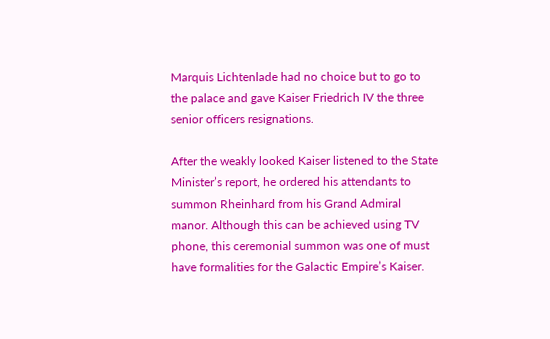Marquis Lichtenlade had no choice but to go to the palace and gave Kaiser Friedrich IV the three senior officers resignations.

After the weakly looked Kaiser listened to the State Minister’s report, he ordered his attendants to summon Rheinhard from his Grand Admiral manor. Although this can be achieved using TV phone, this ceremonial summon was one of must have formalities for the Galactic Empire’s Kaiser.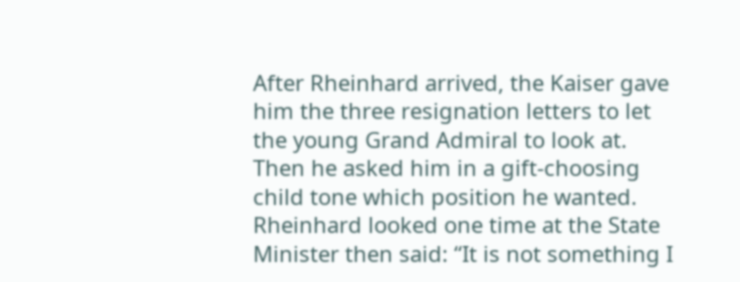After Rheinhard arrived, the Kaiser gave him the three resignation letters to let the young Grand Admiral to look at. Then he asked him in a gift-choosing child tone which position he wanted. Rheinhard looked one time at the State Minister then said: “It is not something I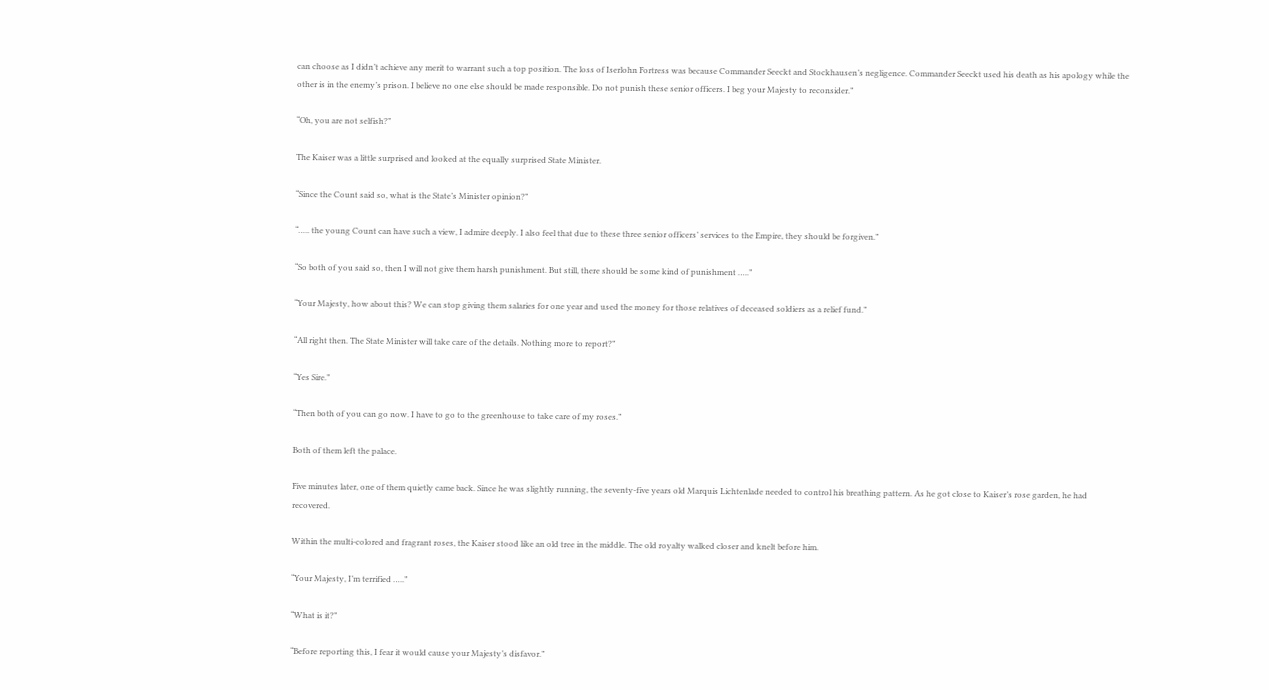can choose as I didn’t achieve any merit to warrant such a top position. The loss of Iserlohn Fortress was because Commander Seeckt and Stockhausen’s negligence. Commander Seeckt used his death as his apology while the other is in the enemy’s prison. I believe no one else should be made responsible. Do not punish these senior officers. I beg your Majesty to reconsider.”

“Oh, you are not selfish?”

The Kaiser was a little surprised and looked at the equally surprised State Minister.

“Since the Count said so, what is the State’s Minister opinion?”

“….. the young Count can have such a view, I admire deeply. I also feel that due to these three senior officers’ services to the Empire, they should be forgiven.”

“So both of you said so, then I will not give them harsh punishment. But still, there should be some kind of punishment …..”

“Your Majesty, how about this? We can stop giving them salaries for one year and used the money for those relatives of deceased soldiers as a relief fund.”

“All right then. The State Minister will take care of the details. Nothing more to report?”

“Yes Sire.”

“Then both of you can go now. I have to go to the greenhouse to take care of my roses.”

Both of them left the palace.

Five minutes later, one of them quietly came back. Since he was slightly running, the seventy-five years old Marquis Lichtenlade needed to control his breathing pattern. As he got close to Kaiser’s rose garden, he had recovered.

Within the multi-colored and fragrant roses, the Kaiser stood like an old tree in the middle. The old royalty walked closer and knelt before him.

“Your Majesty, I’m terrified …..”

“What is it?”

“Before reporting this, I fear it would cause your Majesty’s disfavor.”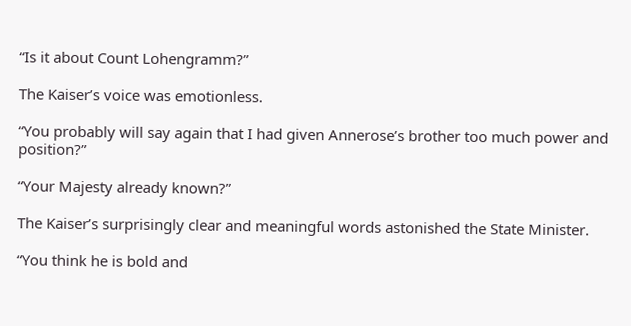“Is it about Count Lohengramm?”

The Kaiser’s voice was emotionless.

“You probably will say again that I had given Annerose’s brother too much power and position?”

“Your Majesty already known?”

The Kaiser’s surprisingly clear and meaningful words astonished the State Minister.

“You think he is bold and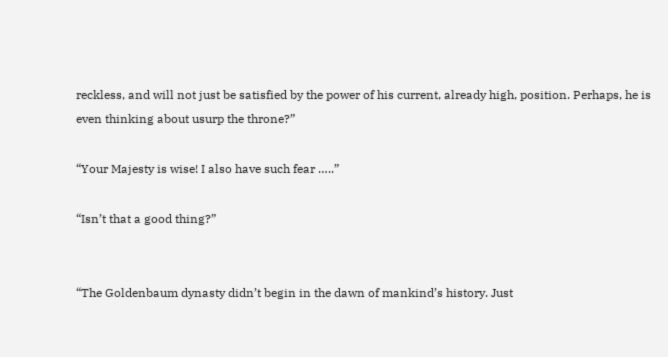reckless, and will not just be satisfied by the power of his current, already high, position. Perhaps, he is even thinking about usurp the throne?”

“Your Majesty is wise! I also have such fear …..”

“Isn’t that a good thing?”


“The Goldenbaum dynasty didn’t begin in the dawn of mankind’s history. Just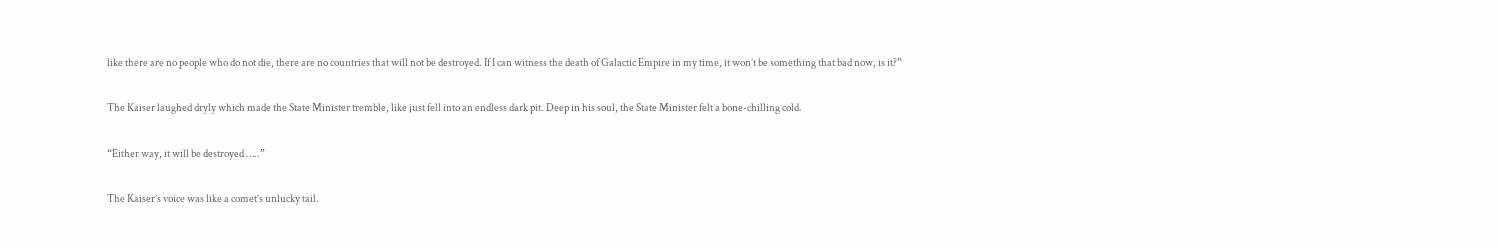like there are no people who do not die, there are no countries that will not be destroyed. If I can witness the death of Galactic Empire in my time, it won’t be something that bad now, is it?”

The Kaiser laughed dryly which made the State Minister tremble, like just fell into an endless dark pit. Deep in his soul, the State Minister felt a bone-chilling cold.

“Either way, it will be destroyed …..”

The Kaiser’s voice was like a comet’s unlucky tail.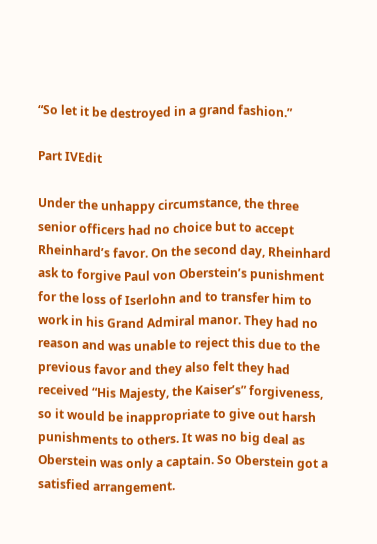“So let it be destroyed in a grand fashion.”

Part IVEdit

Under the unhappy circumstance, the three senior officers had no choice but to accept Rheinhard’s favor. On the second day, Rheinhard ask to forgive Paul von Oberstein’s punishment for the loss of Iserlohn and to transfer him to work in his Grand Admiral manor. They had no reason and was unable to reject this due to the previous favor and they also felt they had received “His Majesty, the Kaiser’s” forgiveness, so it would be inappropriate to give out harsh punishments to others. It was no big deal as Oberstein was only a captain. So Oberstein got a satisfied arrangement.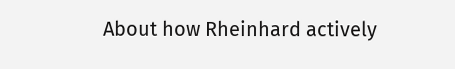About how Rheinhard actively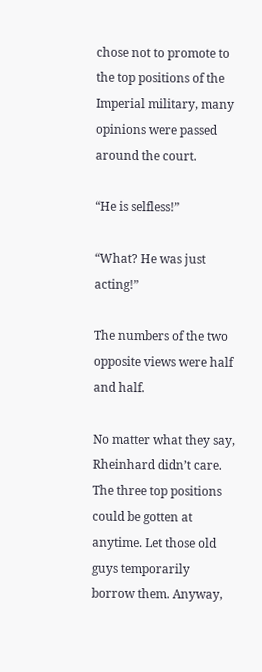chose not to promote to the top positions of the Imperial military, many opinions were passed around the court.

“He is selfless!”

“What? He was just acting!”

The numbers of the two opposite views were half and half.

No matter what they say, Rheinhard didn’t care. The three top positions could be gotten at anytime. Let those old guys temporarily borrow them. Anyway,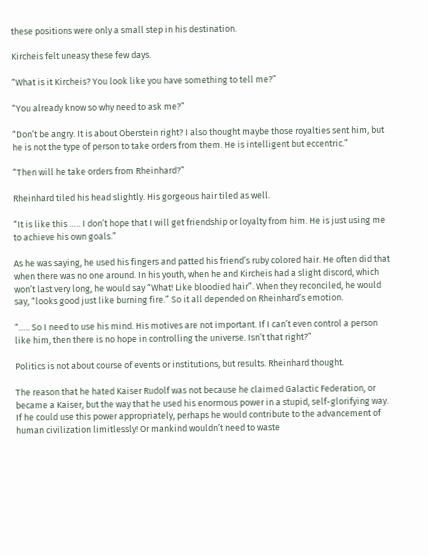these positions were only a small step in his destination.

Kircheis felt uneasy these few days.

“What is it Kircheis? You look like you have something to tell me?”

“You already know so why need to ask me?”

“Don’t be angry. It is about Oberstein right? I also thought maybe those royalties sent him, but he is not the type of person to take orders from them. He is intelligent but eccentric.”

“Then will he take orders from Rheinhard?”

Rheinhard tiled his head slightly. His gorgeous hair tiled as well.

“It is like this ….. I don’t hope that I will get friendship or loyalty from him. He is just using me to achieve his own goals.”

As he was saying, he used his fingers and patted his friend’s ruby colored hair. He often did that when there was no one around. In his youth, when he and Kircheis had a slight discord, which won’t last very long, he would say “What! Like bloodied hair”. When they reconciled, he would say, “looks good just like burning fire.” So it all depended on Rheinhard’s emotion.

“….. So I need to use his mind. His motives are not important. If I can’t even control a person like him, then there is no hope in controlling the universe. Isn’t that right?”

Politics is not about course of events or institutions, but results. Rheinhard thought.

The reason that he hated Kaiser Rudolf was not because he claimed Galactic Federation, or became a Kaiser, but the way that he used his enormous power in a stupid, self-glorifying way. If he could use this power appropriately, perhaps he would contribute to the advancement of human civilization limitlessly! Or mankind wouldn’t need to waste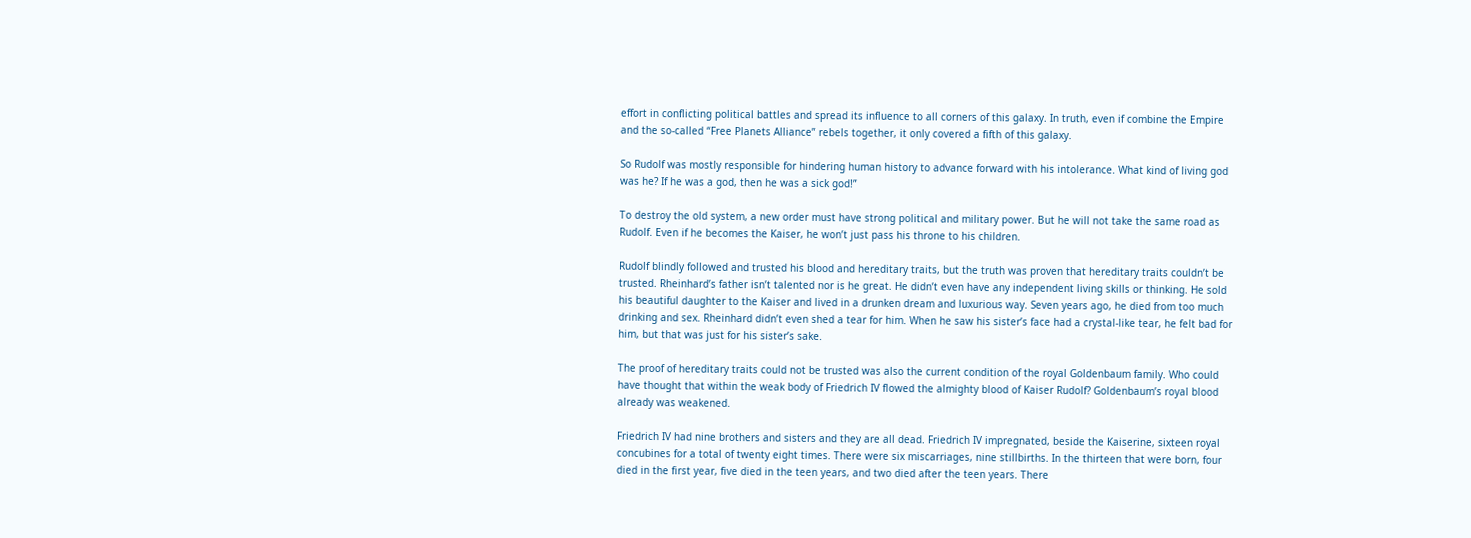effort in conflicting political battles and spread its influence to all corners of this galaxy. In truth, even if combine the Empire and the so-called “Free Planets Alliance” rebels together, it only covered a fifth of this galaxy.

So Rudolf was mostly responsible for hindering human history to advance forward with his intolerance. What kind of living god was he? If he was a god, then he was a sick god!”

To destroy the old system, a new order must have strong political and military power. But he will not take the same road as Rudolf. Even if he becomes the Kaiser, he won’t just pass his throne to his children.

Rudolf blindly followed and trusted his blood and hereditary traits, but the truth was proven that hereditary traits couldn’t be trusted. Rheinhard’s father isn’t talented nor is he great. He didn’t even have any independent living skills or thinking. He sold his beautiful daughter to the Kaiser and lived in a drunken dream and luxurious way. Seven years ago, he died from too much drinking and sex. Rheinhard didn’t even shed a tear for him. When he saw his sister’s face had a crystal-like tear, he felt bad for him, but that was just for his sister’s sake.

The proof of hereditary traits could not be trusted was also the current condition of the royal Goldenbaum family. Who could have thought that within the weak body of Friedrich IV flowed the almighty blood of Kaiser Rudolf? Goldenbaum’s royal blood already was weakened.

Friedrich IV had nine brothers and sisters and they are all dead. Friedrich IV impregnated, beside the Kaiserine, sixteen royal concubines for a total of twenty eight times. There were six miscarriages, nine stillbirths. In the thirteen that were born, four died in the first year, five died in the teen years, and two died after the teen years. There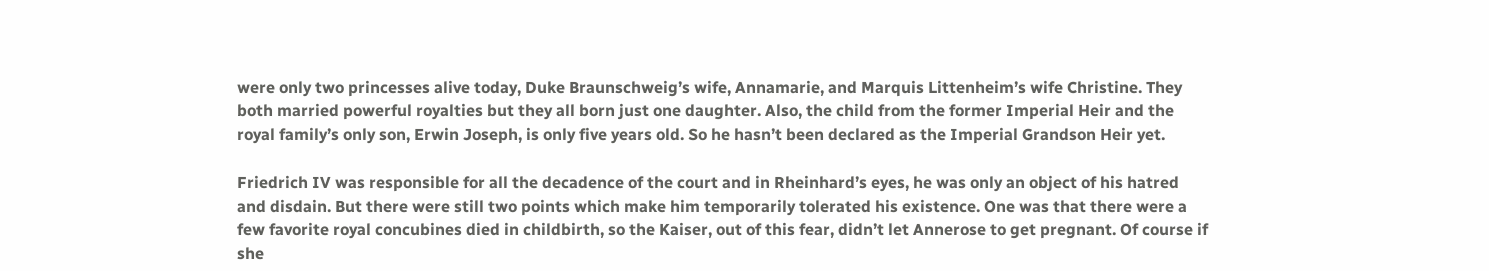were only two princesses alive today, Duke Braunschweig’s wife, Annamarie, and Marquis Littenheim’s wife Christine. They both married powerful royalties but they all born just one daughter. Also, the child from the former Imperial Heir and the royal family’s only son, Erwin Joseph, is only five years old. So he hasn’t been declared as the Imperial Grandson Heir yet.

Friedrich IV was responsible for all the decadence of the court and in Rheinhard’s eyes, he was only an object of his hatred and disdain. But there were still two points which make him temporarily tolerated his existence. One was that there were a few favorite royal concubines died in childbirth, so the Kaiser, out of this fear, didn’t let Annerose to get pregnant. Of course if she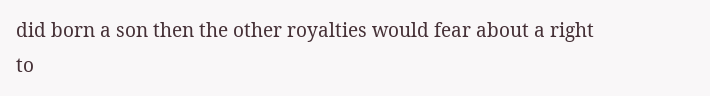did born a son then the other royalties would fear about a right to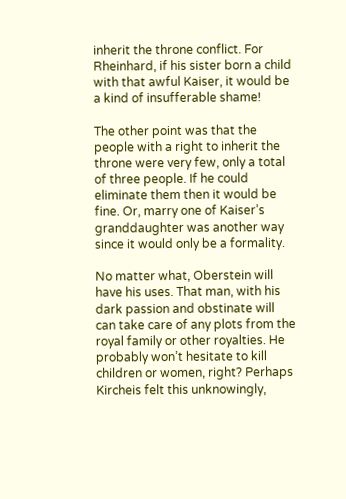inherit the throne conflict. For Rheinhard, if his sister born a child with that awful Kaiser, it would be a kind of insufferable shame!

The other point was that the people with a right to inherit the throne were very few, only a total of three people. If he could eliminate them then it would be fine. Or, marry one of Kaiser’s granddaughter was another way since it would only be a formality.

No matter what, Oberstein will have his uses. That man, with his dark passion and obstinate will can take care of any plots from the royal family or other royalties. He probably won’t hesitate to kill children or women, right? Perhaps Kircheis felt this unknowingly,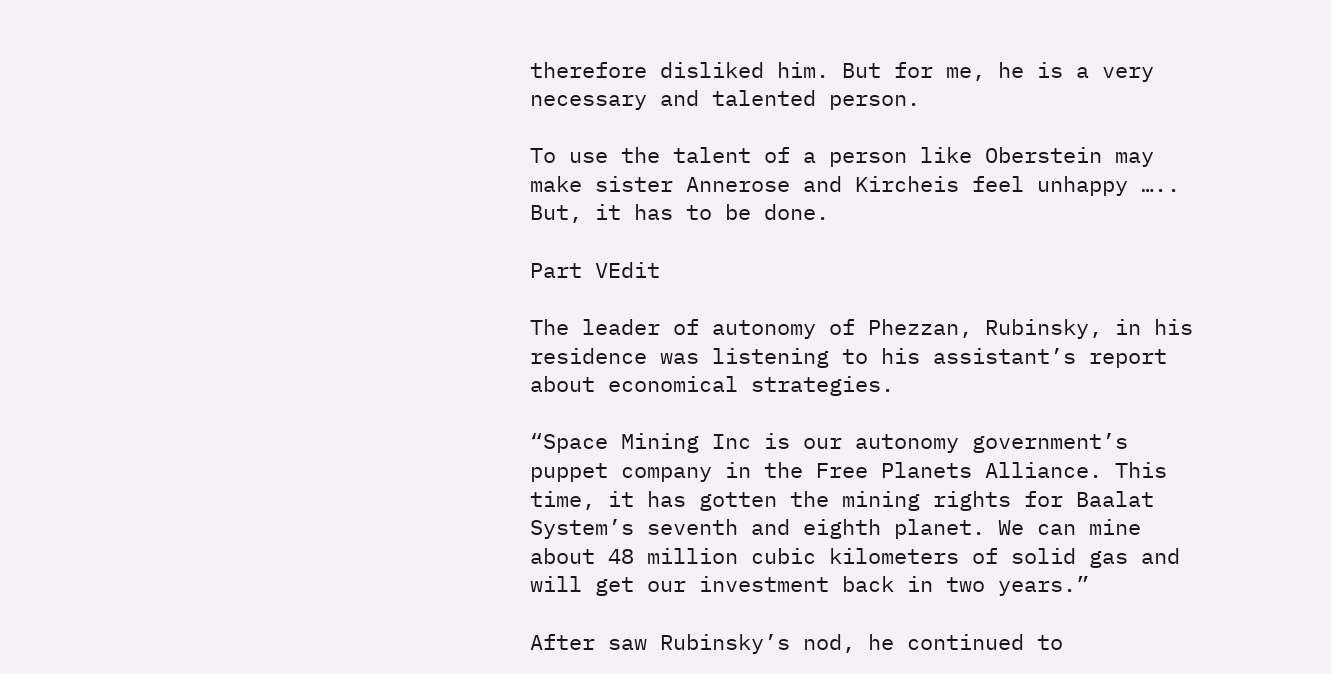therefore disliked him. But for me, he is a very necessary and talented person.

To use the talent of a person like Oberstein may make sister Annerose and Kircheis feel unhappy ….. But, it has to be done.

Part VEdit

The leader of autonomy of Phezzan, Rubinsky, in his residence was listening to his assistant’s report about economical strategies.

“Space Mining Inc is our autonomy government’s puppet company in the Free Planets Alliance. This time, it has gotten the mining rights for Baalat System’s seventh and eighth planet. We can mine about 48 million cubic kilometers of solid gas and will get our investment back in two years.”

After saw Rubinsky’s nod, he continued to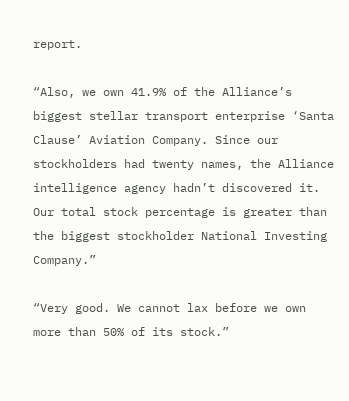report.

“Also, we own 41.9% of the Alliance’s biggest stellar transport enterprise ‘Santa Clause’ Aviation Company. Since our stockholders had twenty names, the Alliance intelligence agency hadn’t discovered it. Our total stock percentage is greater than the biggest stockholder National Investing Company.”

“Very good. We cannot lax before we own more than 50% of its stock.”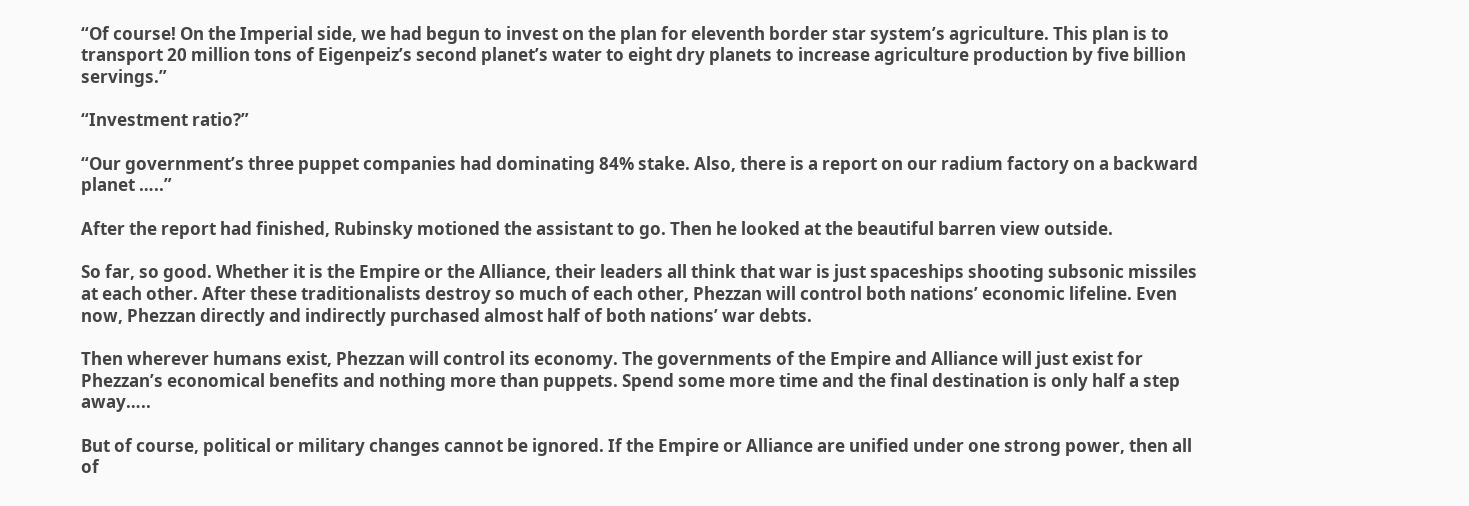“Of course! On the Imperial side, we had begun to invest on the plan for eleventh border star system’s agriculture. This plan is to transport 20 million tons of Eigenpeiz’s second planet’s water to eight dry planets to increase agriculture production by five billion servings.”

“Investment ratio?”

“Our government’s three puppet companies had dominating 84% stake. Also, there is a report on our radium factory on a backward planet …..”

After the report had finished, Rubinsky motioned the assistant to go. Then he looked at the beautiful barren view outside.

So far, so good. Whether it is the Empire or the Alliance, their leaders all think that war is just spaceships shooting subsonic missiles at each other. After these traditionalists destroy so much of each other, Phezzan will control both nations’ economic lifeline. Even now, Phezzan directly and indirectly purchased almost half of both nations’ war debts.

Then wherever humans exist, Phezzan will control its economy. The governments of the Empire and Alliance will just exist for Phezzan’s economical benefits and nothing more than puppets. Spend some more time and the final destination is only half a step away…..

But of course, political or military changes cannot be ignored. If the Empire or Alliance are unified under one strong power, then all of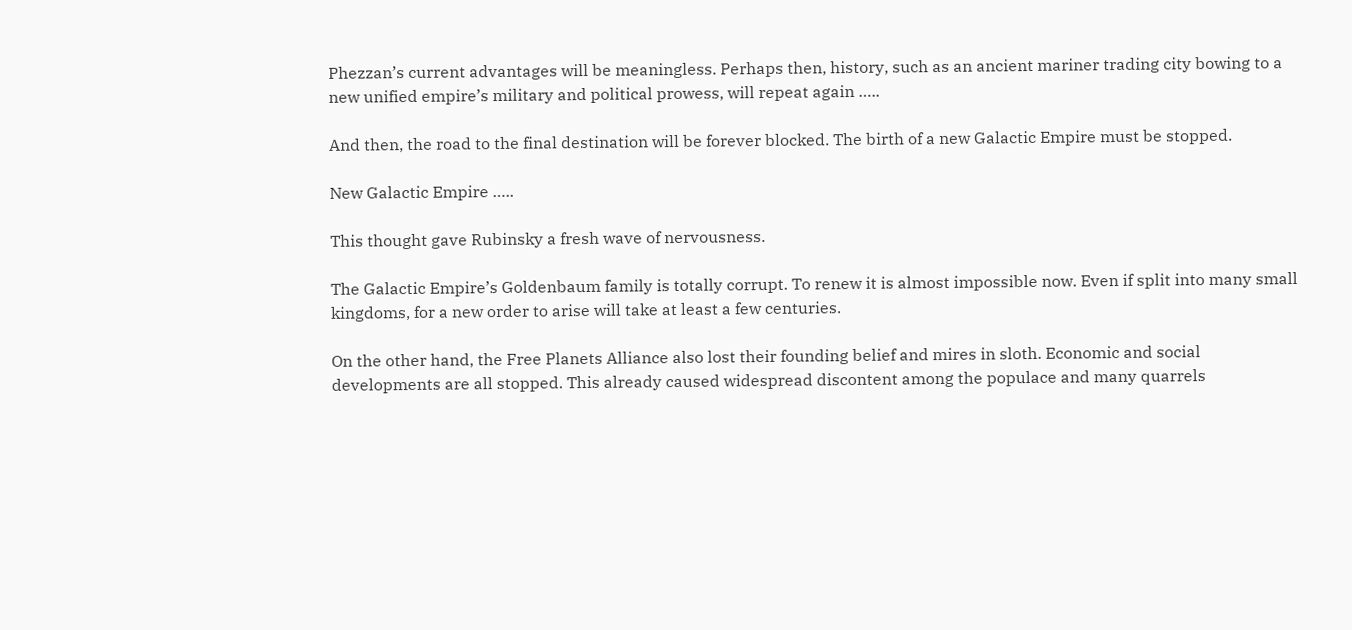Phezzan’s current advantages will be meaningless. Perhaps then, history, such as an ancient mariner trading city bowing to a new unified empire’s military and political prowess, will repeat again …..

And then, the road to the final destination will be forever blocked. The birth of a new Galactic Empire must be stopped.

New Galactic Empire …..

This thought gave Rubinsky a fresh wave of nervousness.

The Galactic Empire’s Goldenbaum family is totally corrupt. To renew it is almost impossible now. Even if split into many small kingdoms, for a new order to arise will take at least a few centuries.

On the other hand, the Free Planets Alliance also lost their founding belief and mires in sloth. Economic and social developments are all stopped. This already caused widespread discontent among the populace and many quarrels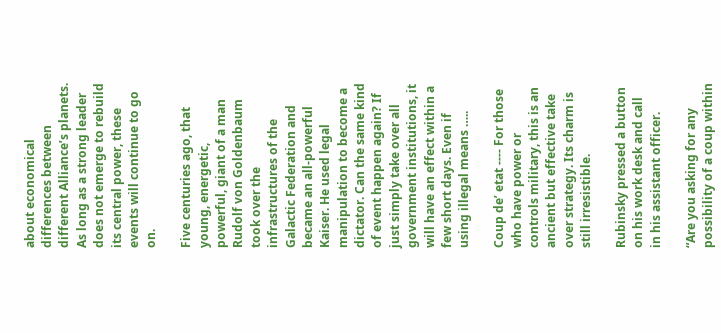about economical differences between different Alliance’s planets. As long as a strong leader does not emerge to rebuild its central power, these events will continue to go on.

Five centuries ago, that young, energetic, powerful, giant of a man Rudolf von Goldenbaum took over the infrastructures of the Galactic Federation and became an all-powerful Kaiser. He used legal manipulation to become a dictator. Can the same kind of event happen again? If just simply take over all government institutions, it will have an effect within a few short days. Even if using illegal means …..

Coup de’ etat ---- For those who have power or controls military, this is an ancient but effective take over strategy. Its charm is still irresistible.

Rubinsky pressed a button on his work desk and call in his assistant officer.

“Are you asking for any possibility of a coup within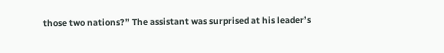those two nations?” The assistant was surprised at his leader’s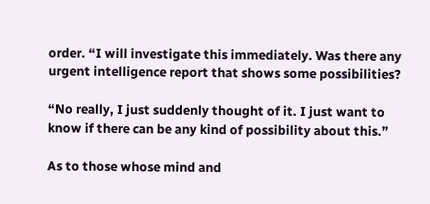order. “I will investigate this immediately. Was there any urgent intelligence report that shows some possibilities?

“No really, I just suddenly thought of it. I just want to know if there can be any kind of possibility about this.”

As to those whose mind and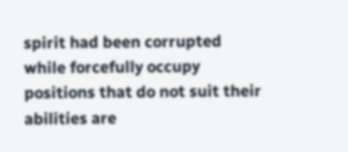spirit had been corrupted while forcefully occupy positions that do not suit their abilities are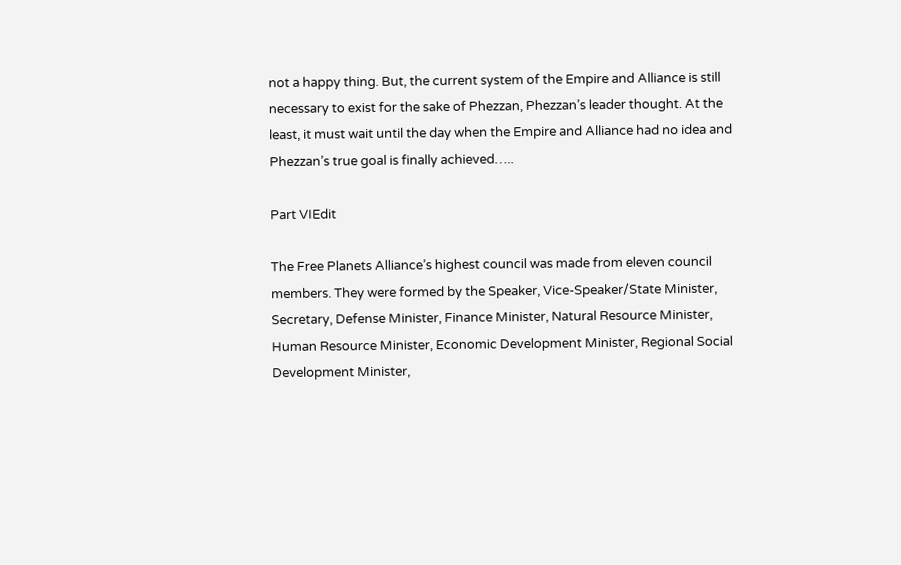not a happy thing. But, the current system of the Empire and Alliance is still necessary to exist for the sake of Phezzan, Phezzan’s leader thought. At the least, it must wait until the day when the Empire and Alliance had no idea and Phezzan’s true goal is finally achieved…..

Part VIEdit

The Free Planets Alliance’s highest council was made from eleven council members. They were formed by the Speaker, Vice-Speaker/State Minister, Secretary, Defense Minister, Finance Minister, Natural Resource Minister, Human Resource Minister, Economic Development Minister, Regional Social Development Minister,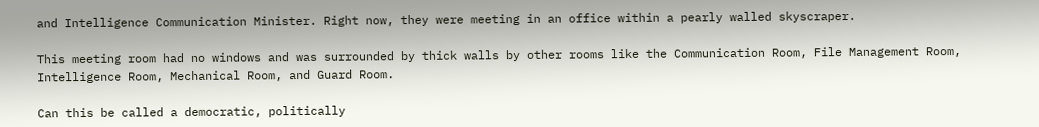and Intelligence Communication Minister. Right now, they were meeting in an office within a pearly walled skyscraper.

This meeting room had no windows and was surrounded by thick walls by other rooms like the Communication Room, File Management Room, Intelligence Room, Mechanical Room, and Guard Room.

Can this be called a democratic, politically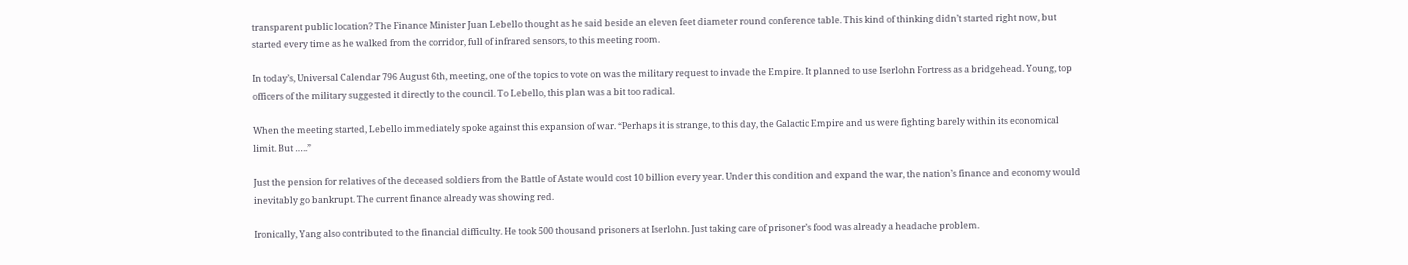transparent public location? The Finance Minister Juan Lebello thought as he said beside an eleven feet diameter round conference table. This kind of thinking didn’t started right now, but started every time as he walked from the corridor, full of infrared sensors, to this meeting room.

In today’s, Universal Calendar 796 August 6th, meeting, one of the topics to vote on was the military request to invade the Empire. It planned to use Iserlohn Fortress as a bridgehead. Young, top officers of the military suggested it directly to the council. To Lebello, this plan was a bit too radical.

When the meeting started, Lebello immediately spoke against this expansion of war. “Perhaps it is strange, to this day, the Galactic Empire and us were fighting barely within its economical limit. But …..”

Just the pension for relatives of the deceased soldiers from the Battle of Astate would cost 10 billion every year. Under this condition and expand the war, the nation’s finance and economy would inevitably go bankrupt. The current finance already was showing red.

Ironically, Yang also contributed to the financial difficulty. He took 500 thousand prisoners at Iserlohn. Just taking care of prisoner’s food was already a headache problem.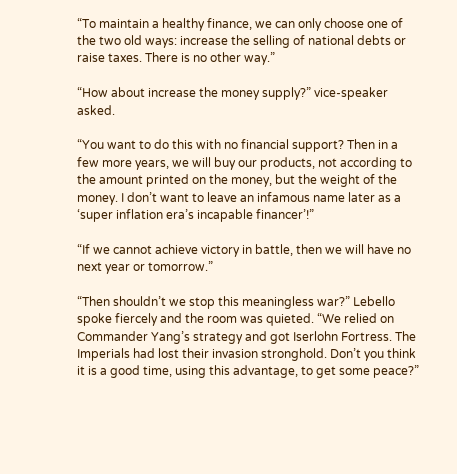“To maintain a healthy finance, we can only choose one of the two old ways: increase the selling of national debts or raise taxes. There is no other way.”

“How about increase the money supply?” vice-speaker asked.

“You want to do this with no financial support? Then in a few more years, we will buy our products, not according to the amount printed on the money, but the weight of the money. I don’t want to leave an infamous name later as a ‘super inflation era’s incapable financer’!”

“If we cannot achieve victory in battle, then we will have no next year or tomorrow.”

“Then shouldn’t we stop this meaningless war?” Lebello spoke fiercely and the room was quieted. “We relied on Commander Yang’s strategy and got Iserlohn Fortress. The Imperials had lost their invasion stronghold. Don’t you think it is a good time, using this advantage, to get some peace?”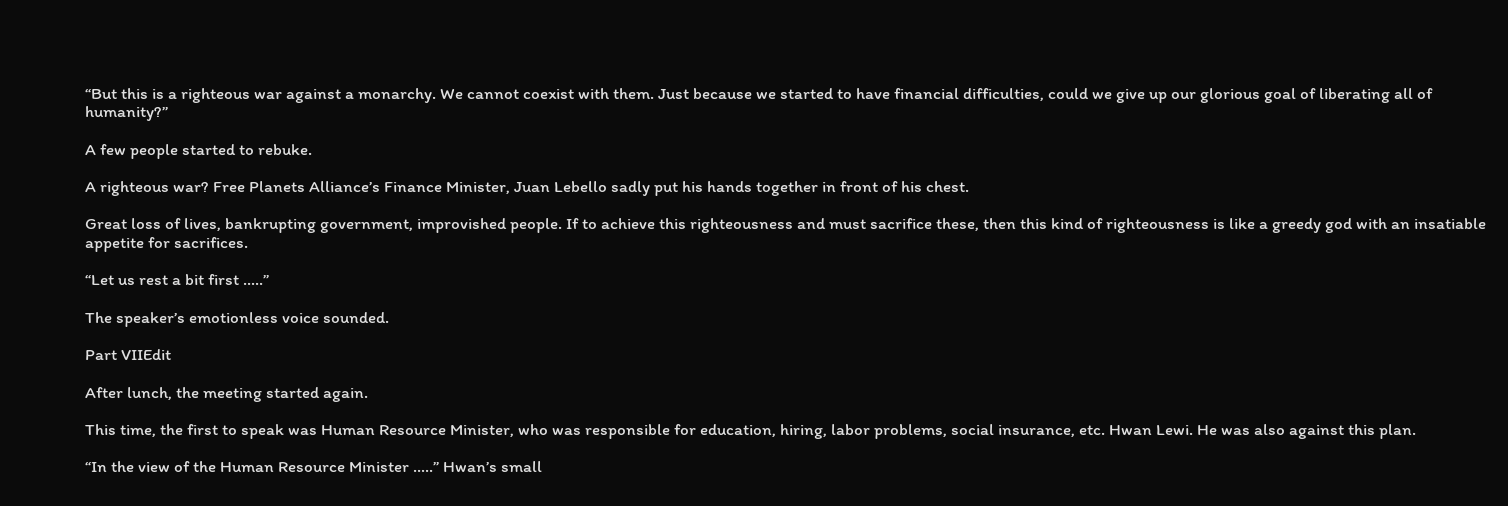“But this is a righteous war against a monarchy. We cannot coexist with them. Just because we started to have financial difficulties, could we give up our glorious goal of liberating all of humanity?”

A few people started to rebuke.

A righteous war? Free Planets Alliance’s Finance Minister, Juan Lebello sadly put his hands together in front of his chest.

Great loss of lives, bankrupting government, improvished people. If to achieve this righteousness and must sacrifice these, then this kind of righteousness is like a greedy god with an insatiable appetite for sacrifices.

“Let us rest a bit first …..”

The speaker’s emotionless voice sounded.

Part VIIEdit

After lunch, the meeting started again.

This time, the first to speak was Human Resource Minister, who was responsible for education, hiring, labor problems, social insurance, etc. Hwan Lewi. He was also against this plan.

“In the view of the Human Resource Minister …..” Hwan’s small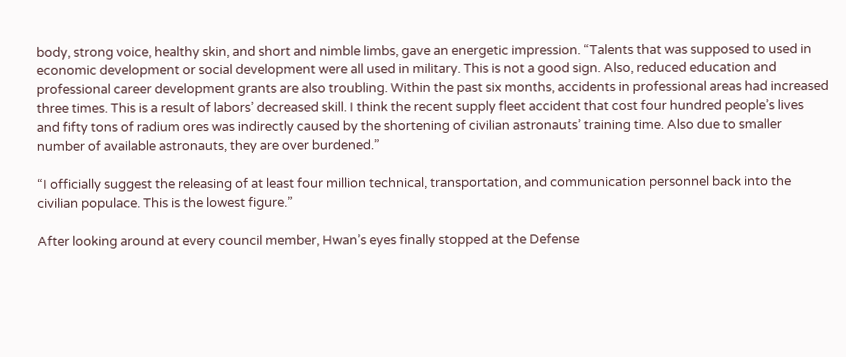body, strong voice, healthy skin, and short and nimble limbs, gave an energetic impression. “Talents that was supposed to used in economic development or social development were all used in military. This is not a good sign. Also, reduced education and professional career development grants are also troubling. Within the past six months, accidents in professional areas had increased three times. This is a result of labors’ decreased skill. I think the recent supply fleet accident that cost four hundred people’s lives and fifty tons of radium ores was indirectly caused by the shortening of civilian astronauts’ training time. Also due to smaller number of available astronauts, they are over burdened.”

“I officially suggest the releasing of at least four million technical, transportation, and communication personnel back into the civilian populace. This is the lowest figure.”

After looking around at every council member, Hwan’s eyes finally stopped at the Defense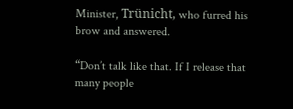Minister, Trünicht, who furred his brow and answered.

“Don’t talk like that. If I release that many people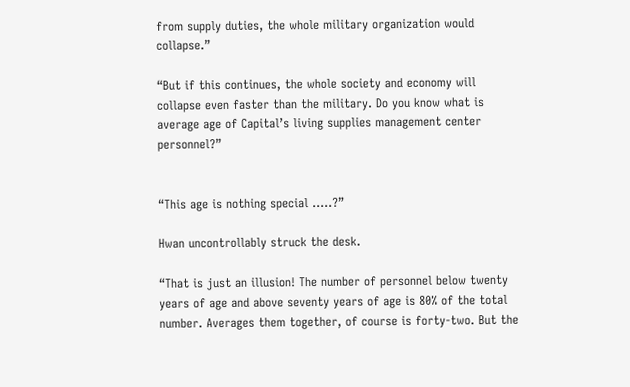from supply duties, the whole military organization would collapse.”

“But if this continues, the whole society and economy will collapse even faster than the military. Do you know what is average age of Capital’s living supplies management center personnel?”


“This age is nothing special …..?”

Hwan uncontrollably struck the desk.

“That is just an illusion! The number of personnel below twenty years of age and above seventy years of age is 80% of the total number. Averages them together, of course is forty-two. But the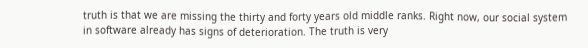truth is that we are missing the thirty and forty years old middle ranks. Right now, our social system in software already has signs of deterioration. The truth is very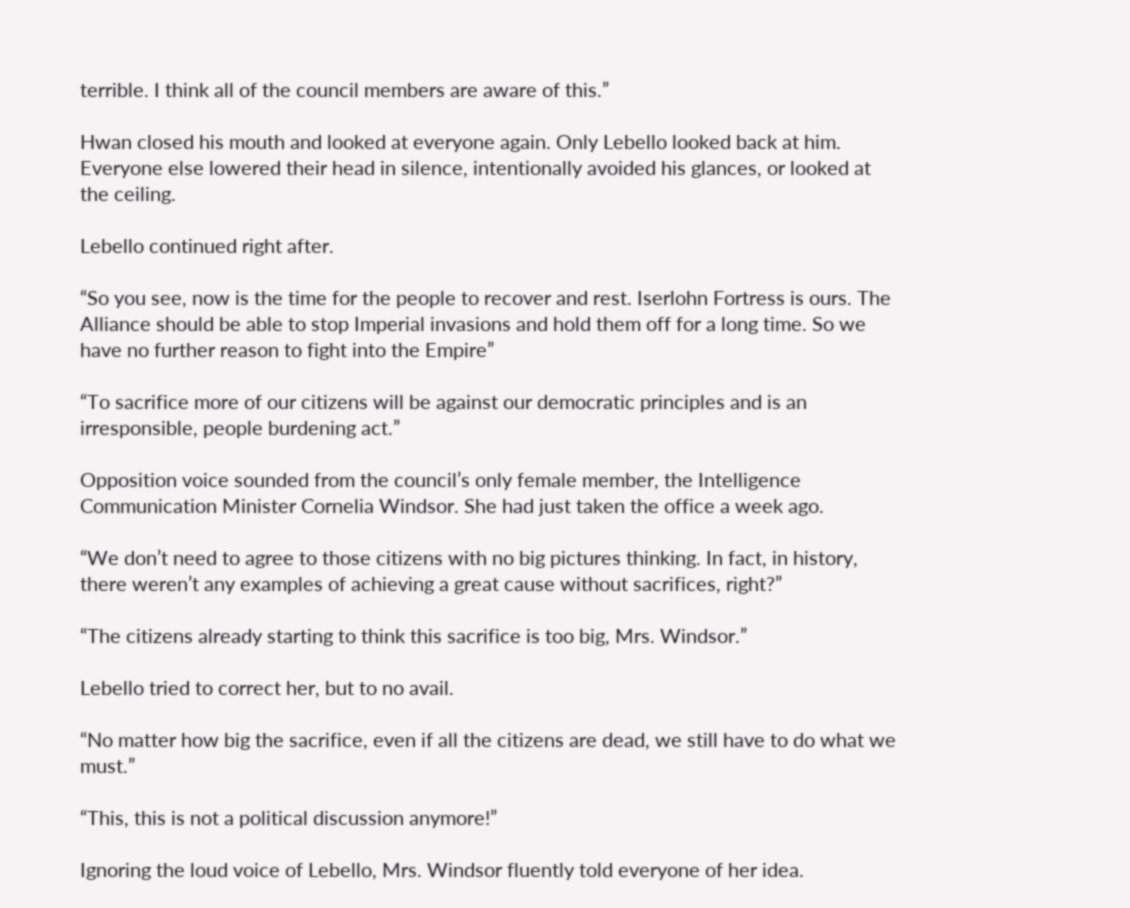terrible. I think all of the council members are aware of this.”

Hwan closed his mouth and looked at everyone again. Only Lebello looked back at him. Everyone else lowered their head in silence, intentionally avoided his glances, or looked at the ceiling.

Lebello continued right after.

“So you see, now is the time for the people to recover and rest. Iserlohn Fortress is ours. The Alliance should be able to stop Imperial invasions and hold them off for a long time. So we have no further reason to fight into the Empire”

“To sacrifice more of our citizens will be against our democratic principles and is an irresponsible, people burdening act.”

Opposition voice sounded from the council’s only female member, the Intelligence Communication Minister Cornelia Windsor. She had just taken the office a week ago.

“We don’t need to agree to those citizens with no big pictures thinking. In fact, in history, there weren’t any examples of achieving a great cause without sacrifices, right?”

“The citizens already starting to think this sacrifice is too big, Mrs. Windsor.”

Lebello tried to correct her, but to no avail.

“No matter how big the sacrifice, even if all the citizens are dead, we still have to do what we must.”

“This, this is not a political discussion anymore!”

Ignoring the loud voice of Lebello, Mrs. Windsor fluently told everyone of her idea.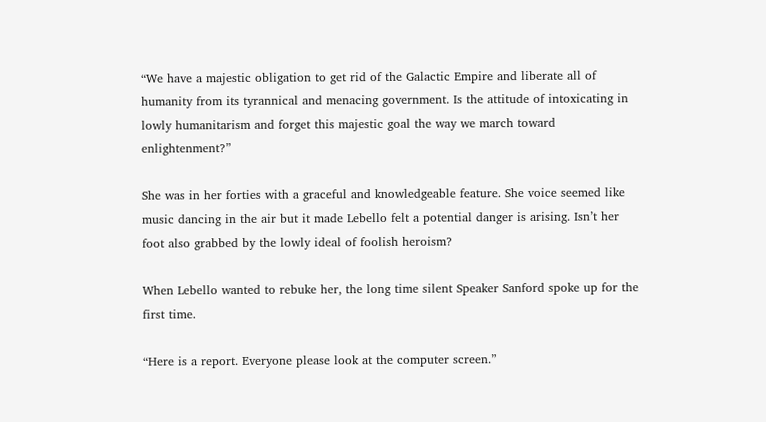“We have a majestic obligation to get rid of the Galactic Empire and liberate all of humanity from its tyrannical and menacing government. Is the attitude of intoxicating in lowly humanitarism and forget this majestic goal the way we march toward enlightenment?”

She was in her forties with a graceful and knowledgeable feature. She voice seemed like music dancing in the air but it made Lebello felt a potential danger is arising. Isn’t her foot also grabbed by the lowly ideal of foolish heroism?

When Lebello wanted to rebuke her, the long time silent Speaker Sanford spoke up for the first time.

“Here is a report. Everyone please look at the computer screen.”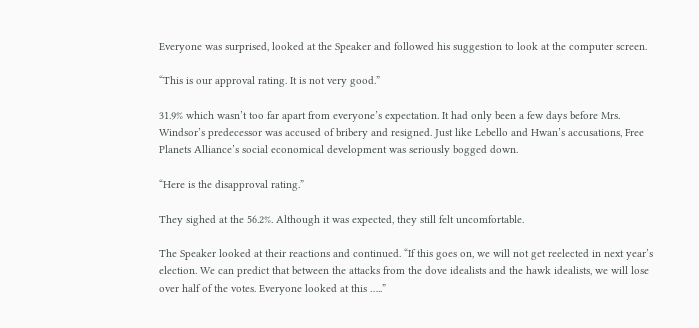Everyone was surprised, looked at the Speaker and followed his suggestion to look at the computer screen.

“This is our approval rating. It is not very good.”

31.9% which wasn’t too far apart from everyone’s expectation. It had only been a few days before Mrs. Windsor’s predecessor was accused of bribery and resigned. Just like Lebello and Hwan’s accusations, Free Planets Alliance’s social economical development was seriously bogged down.

“Here is the disapproval rating.”

They sighed at the 56.2%. Although it was expected, they still felt uncomfortable.

The Speaker looked at their reactions and continued. “If this goes on, we will not get reelected in next year’s election. We can predict that between the attacks from the dove idealists and the hawk idealists, we will lose over half of the votes. Everyone looked at this …..”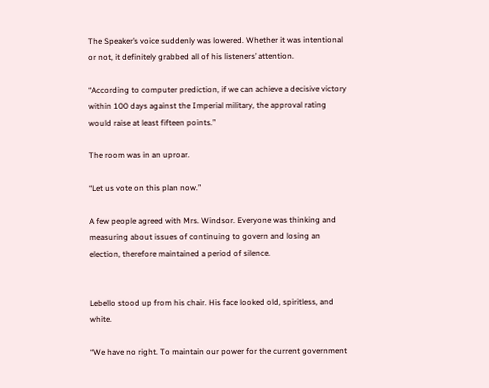The Speaker’s voice suddenly was lowered. Whether it was intentional or not, it definitely grabbed all of his listeners’ attention.

“According to computer prediction, if we can achieve a decisive victory within 100 days against the Imperial military, the approval rating would raise at least fifteen points.”

The room was in an uproar.

“Let us vote on this plan now.”

A few people agreed with Mrs. Windsor. Everyone was thinking and measuring about issues of continuing to govern and losing an election, therefore maintained a period of silence.


Lebello stood up from his chair. His face looked old, spiritless, and white.

“We have no right. To maintain our power for the current government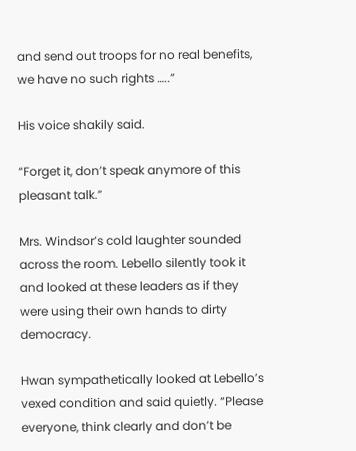and send out troops for no real benefits, we have no such rights …..”

His voice shakily said.

“Forget it, don’t speak anymore of this pleasant talk.”

Mrs. Windsor’s cold laughter sounded across the room. Lebello silently took it and looked at these leaders as if they were using their own hands to dirty democracy.

Hwan sympathetically looked at Lebello’s vexed condition and said quietly. “Please everyone, think clearly and don’t be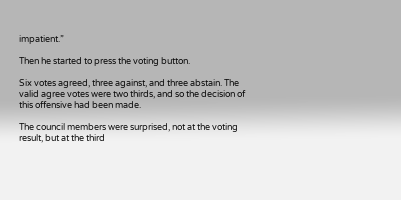impatient.”

Then he started to press the voting button.

Six votes agreed, three against, and three abstain. The valid agree votes were two thirds, and so the decision of this offensive had been made.

The council members were surprised, not at the voting result, but at the third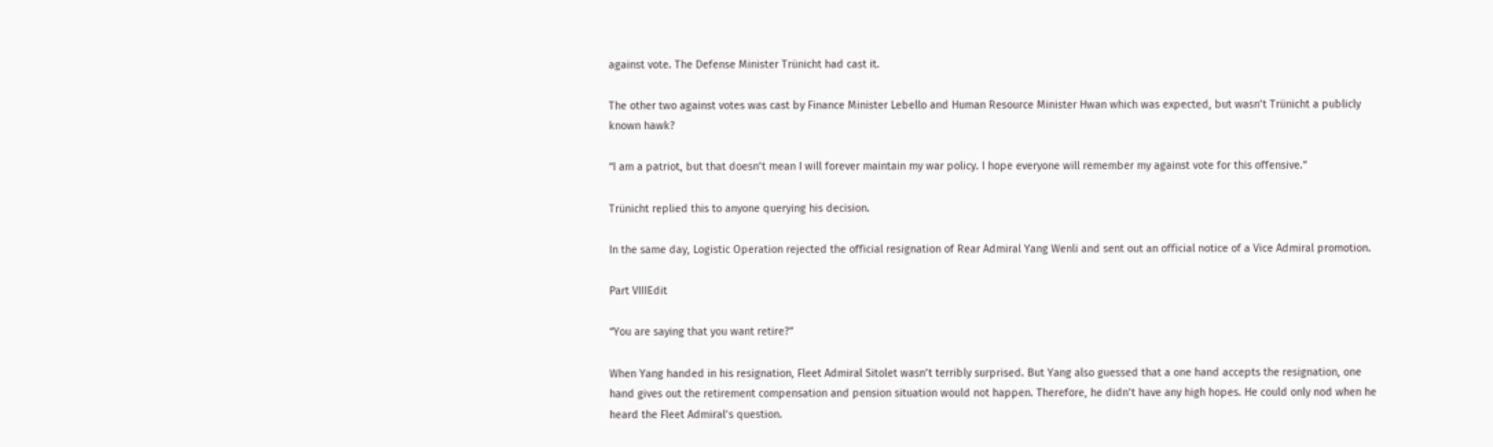against vote. The Defense Minister Trünicht had cast it.

The other two against votes was cast by Finance Minister Lebello and Human Resource Minister Hwan which was expected, but wasn’t Trünicht a publicly known hawk?

“I am a patriot, but that doesn’t mean I will forever maintain my war policy. I hope everyone will remember my against vote for this offensive.”

Trünicht replied this to anyone querying his decision.

In the same day, Logistic Operation rejected the official resignation of Rear Admiral Yang Wenli and sent out an official notice of a Vice Admiral promotion.

Part VIIIEdit

“You are saying that you want retire?”

When Yang handed in his resignation, Fleet Admiral Sitolet wasn’t terribly surprised. But Yang also guessed that a one hand accepts the resignation, one hand gives out the retirement compensation and pension situation would not happen. Therefore, he didn’t have any high hopes. He could only nod when he heard the Fleet Admiral’s question.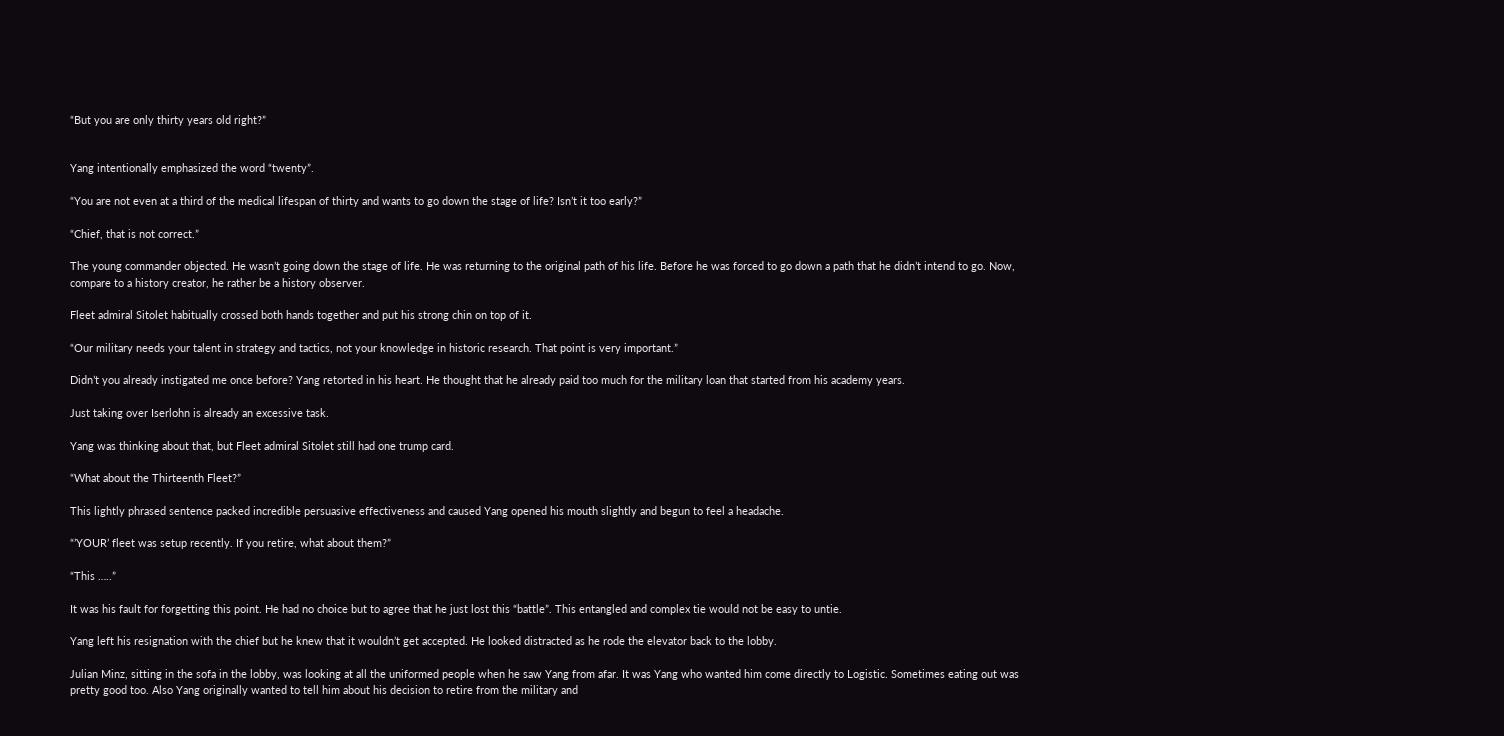“But you are only thirty years old right?”


Yang intentionally emphasized the word “twenty”.

“You are not even at a third of the medical lifespan of thirty and wants to go down the stage of life? Isn’t it too early?”

“Chief, that is not correct.”

The young commander objected. He wasn’t going down the stage of life. He was returning to the original path of his life. Before he was forced to go down a path that he didn’t intend to go. Now, compare to a history creator, he rather be a history observer.

Fleet admiral Sitolet habitually crossed both hands together and put his strong chin on top of it.

“Our military needs your talent in strategy and tactics, not your knowledge in historic research. That point is very important.”

Didn’t you already instigated me once before? Yang retorted in his heart. He thought that he already paid too much for the military loan that started from his academy years.

Just taking over Iserlohn is already an excessive task.

Yang was thinking about that, but Fleet admiral Sitolet still had one trump card.

“What about the Thirteenth Fleet?”

This lightly phrased sentence packed incredible persuasive effectiveness and caused Yang opened his mouth slightly and begun to feel a headache.

“’YOUR’ fleet was setup recently. If you retire, what about them?”

“This …..”

It was his fault for forgetting this point. He had no choice but to agree that he just lost this “battle”. This entangled and complex tie would not be easy to untie.

Yang left his resignation with the chief but he knew that it wouldn’t get accepted. He looked distracted as he rode the elevator back to the lobby.

Julian Minz, sitting in the sofa in the lobby, was looking at all the uniformed people when he saw Yang from afar. It was Yang who wanted him come directly to Logistic. Sometimes eating out was pretty good too. Also Yang originally wanted to tell him about his decision to retire from the military and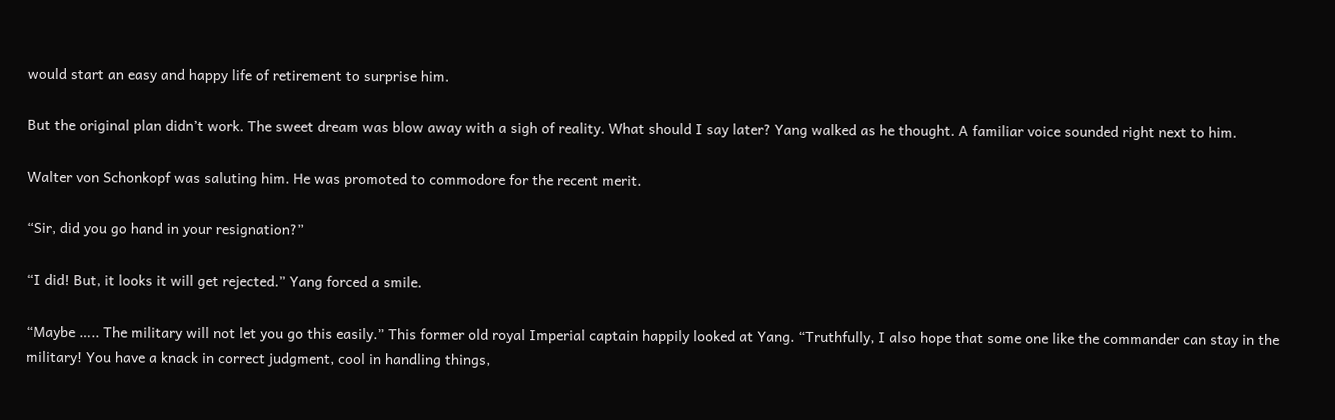would start an easy and happy life of retirement to surprise him.

But the original plan didn’t work. The sweet dream was blow away with a sigh of reality. What should I say later? Yang walked as he thought. A familiar voice sounded right next to him.

Walter von Schonkopf was saluting him. He was promoted to commodore for the recent merit.

“Sir, did you go hand in your resignation?”

“I did! But, it looks it will get rejected.” Yang forced a smile.

“Maybe ….. The military will not let you go this easily.” This former old royal Imperial captain happily looked at Yang. “Truthfully, I also hope that some one like the commander can stay in the military! You have a knack in correct judgment, cool in handling things,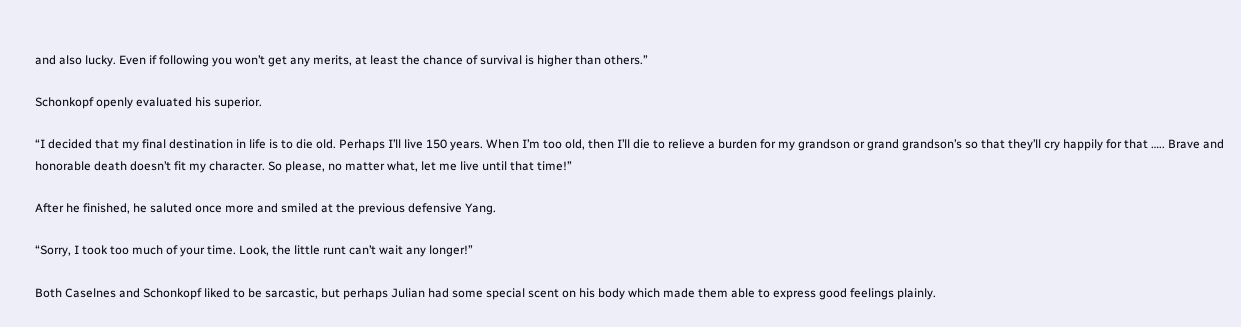and also lucky. Even if following you won’t get any merits, at least the chance of survival is higher than others.”

Schonkopf openly evaluated his superior.

“I decided that my final destination in life is to die old. Perhaps I’ll live 150 years. When I’m too old, then I’ll die to relieve a burden for my grandson or grand grandson’s so that they’ll cry happily for that ….. Brave and honorable death doesn’t fit my character. So please, no matter what, let me live until that time!”

After he finished, he saluted once more and smiled at the previous defensive Yang.

“Sorry, I took too much of your time. Look, the little runt can’t wait any longer!”

Both Caselnes and Schonkopf liked to be sarcastic, but perhaps Julian had some special scent on his body which made them able to express good feelings plainly.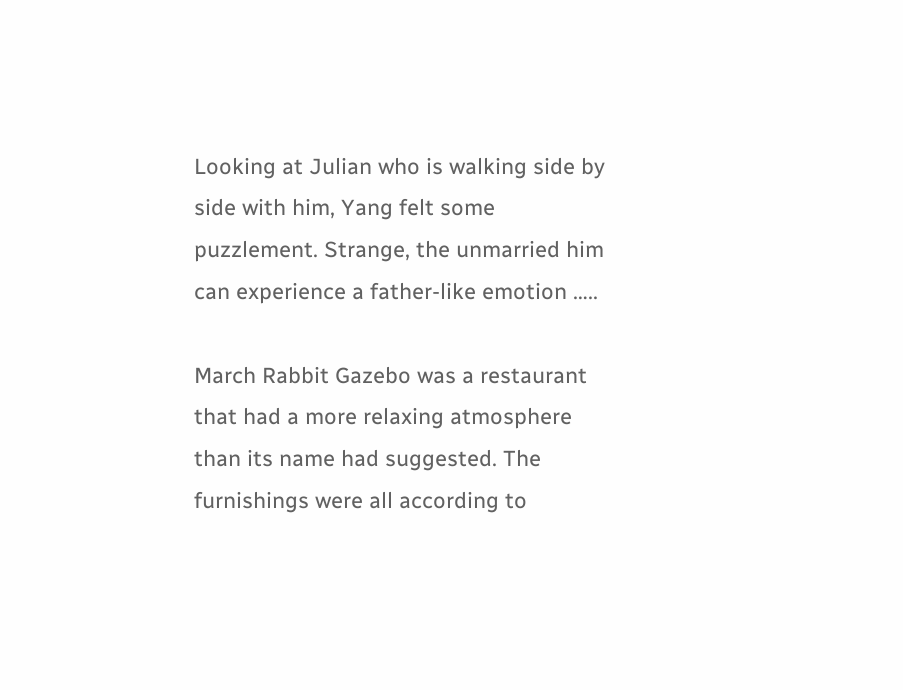Looking at Julian who is walking side by side with him, Yang felt some puzzlement. Strange, the unmarried him can experience a father-like emotion …..

March Rabbit Gazebo was a restaurant that had a more relaxing atmosphere than its name had suggested. The furnishings were all according to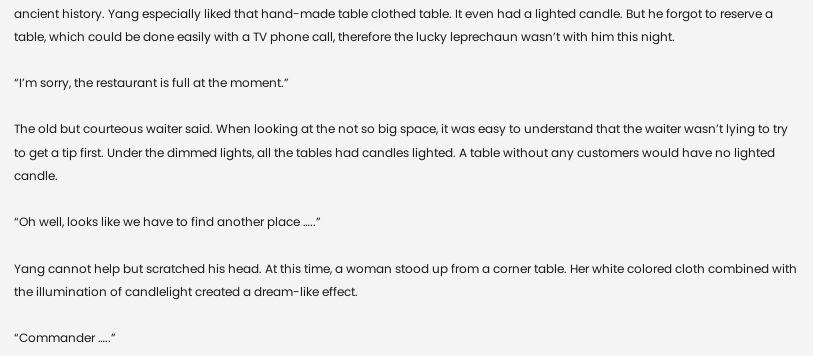ancient history. Yang especially liked that hand-made table clothed table. It even had a lighted candle. But he forgot to reserve a table, which could be done easily with a TV phone call, therefore the lucky leprechaun wasn’t with him this night.

“I’m sorry, the restaurant is full at the moment.”

The old but courteous waiter said. When looking at the not so big space, it was easy to understand that the waiter wasn’t lying to try to get a tip first. Under the dimmed lights, all the tables had candles lighted. A table without any customers would have no lighted candle.

“Oh well, looks like we have to find another place …..”

Yang cannot help but scratched his head. At this time, a woman stood up from a corner table. Her white colored cloth combined with the illumination of candlelight created a dream-like effect.

“Commander …..”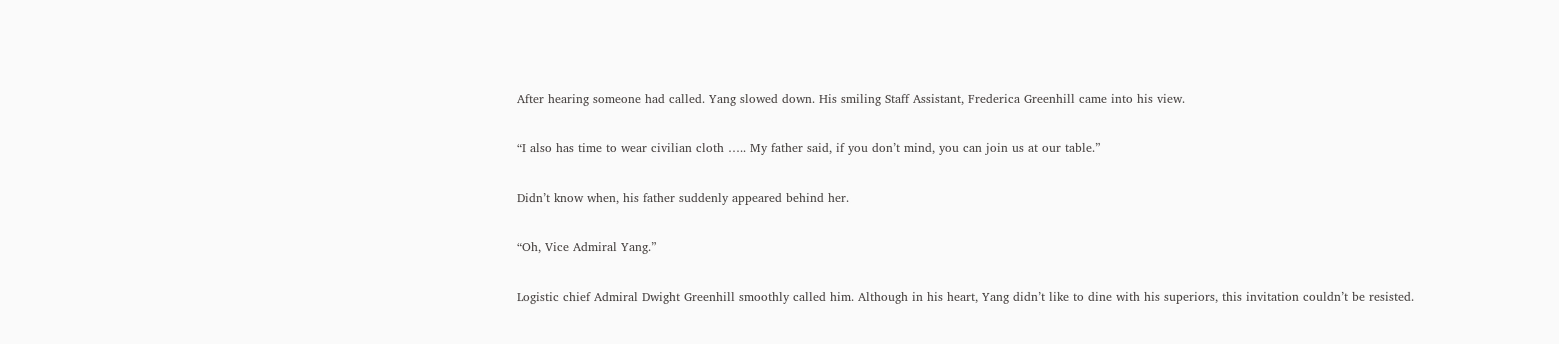After hearing someone had called. Yang slowed down. His smiling Staff Assistant, Frederica Greenhill came into his view.

“I also has time to wear civilian cloth ….. My father said, if you don’t mind, you can join us at our table.”

Didn’t know when, his father suddenly appeared behind her.

“Oh, Vice Admiral Yang.”

Logistic chief Admiral Dwight Greenhill smoothly called him. Although in his heart, Yang didn’t like to dine with his superiors, this invitation couldn’t be resisted.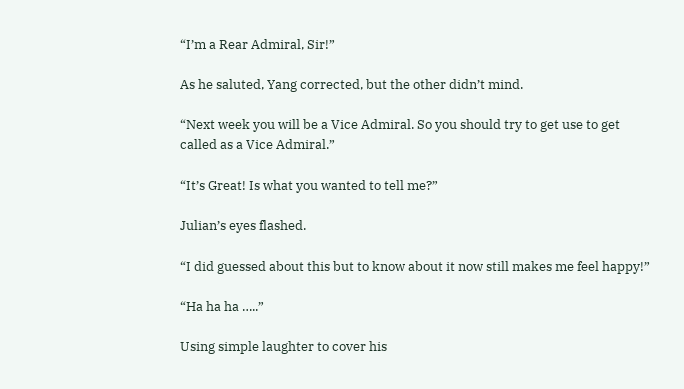“I’m a Rear Admiral, Sir!”

As he saluted, Yang corrected, but the other didn’t mind.

“Next week you will be a Vice Admiral. So you should try to get use to get called as a Vice Admiral.”

“It’s Great! Is what you wanted to tell me?”

Julian’s eyes flashed.

“I did guessed about this but to know about it now still makes me feel happy!”

“Ha ha ha …..”

Using simple laughter to cover his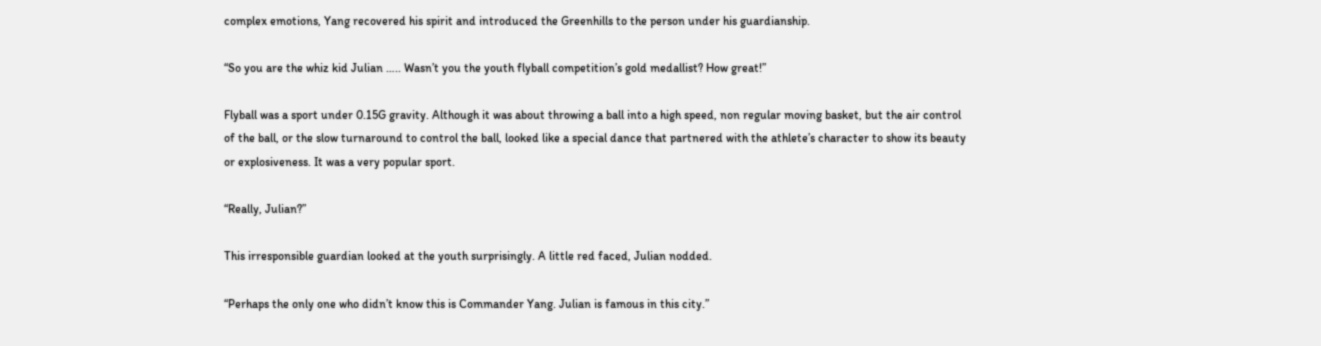complex emotions, Yang recovered his spirit and introduced the Greenhills to the person under his guardianship.

“So you are the whiz kid Julian ….. Wasn’t you the youth flyball competition’s gold medallist? How great!”

Flyball was a sport under 0.15G gravity. Although it was about throwing a ball into a high speed, non regular moving basket, but the air control of the ball, or the slow turnaround to control the ball, looked like a special dance that partnered with the athlete’s character to show its beauty or explosiveness. It was a very popular sport.

“Really, Julian?”

This irresponsible guardian looked at the youth surprisingly. A little red faced, Julian nodded.

“Perhaps the only one who didn’t know this is Commander Yang. Julian is famous in this city.”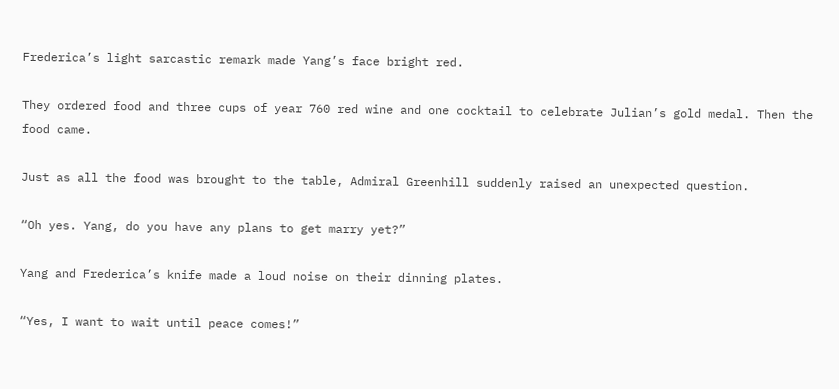Frederica’s light sarcastic remark made Yang’s face bright red.

They ordered food and three cups of year 760 red wine and one cocktail to celebrate Julian’s gold medal. Then the food came.

Just as all the food was brought to the table, Admiral Greenhill suddenly raised an unexpected question.

“Oh yes. Yang, do you have any plans to get marry yet?”

Yang and Frederica’s knife made a loud noise on their dinning plates.

“Yes, I want to wait until peace comes!”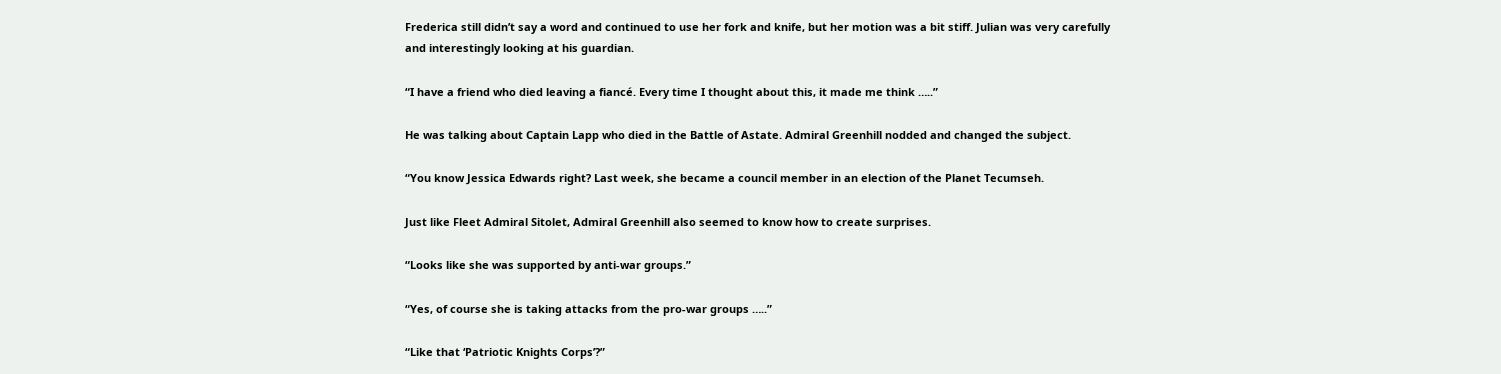Frederica still didn’t say a word and continued to use her fork and knife, but her motion was a bit stiff. Julian was very carefully and interestingly looking at his guardian.

“I have a friend who died leaving a fiancé. Every time I thought about this, it made me think …..”

He was talking about Captain Lapp who died in the Battle of Astate. Admiral Greenhill nodded and changed the subject.

“You know Jessica Edwards right? Last week, she became a council member in an election of the Planet Tecumseh.

Just like Fleet Admiral Sitolet, Admiral Greenhill also seemed to know how to create surprises.

“Looks like she was supported by anti-war groups.”

“Yes, of course she is taking attacks from the pro-war groups …..”

“Like that ‘Patriotic Knights Corps’?”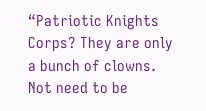“Patriotic Knights Corps? They are only a bunch of clowns. Not need to be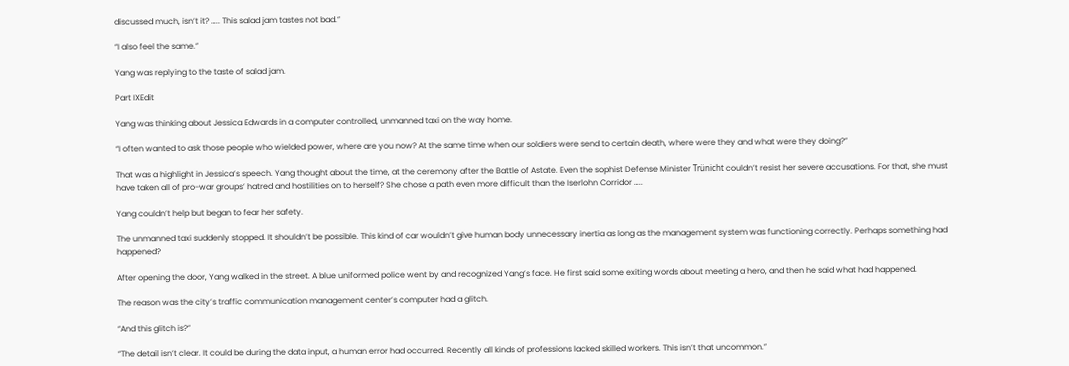discussed much, isn’t it? ….. This salad jam tastes not bad.”

“I also feel the same.”

Yang was replying to the taste of salad jam.

Part IXEdit

Yang was thinking about Jessica Edwards in a computer controlled, unmanned taxi on the way home.

“I often wanted to ask those people who wielded power, where are you now? At the same time when our soldiers were send to certain death, where were they and what were they doing?”

That was a highlight in Jessica’s speech. Yang thought about the time, at the ceremony after the Battle of Astate. Even the sophist Defense Minister Trünicht couldn’t resist her severe accusations. For that, she must have taken all of pro-war groups’ hatred and hostilities on to herself? She chose a path even more difficult than the Iserlohn Corridor …..

Yang couldn’t help but began to fear her safety.

The unmanned taxi suddenly stopped. It shouldn’t be possible. This kind of car wouldn’t give human body unnecessary inertia as long as the management system was functioning correctly. Perhaps something had happened?

After opening the door, Yang walked in the street. A blue uniformed police went by and recognized Yang’s face. He first said some exiting words about meeting a hero, and then he said what had happened.

The reason was the city’s traffic communication management center’s computer had a glitch.

“And this glitch is?”

“The detail isn’t clear. It could be during the data input, a human error had occurred. Recently all kinds of professions lacked skilled workers. This isn’t that uncommon.”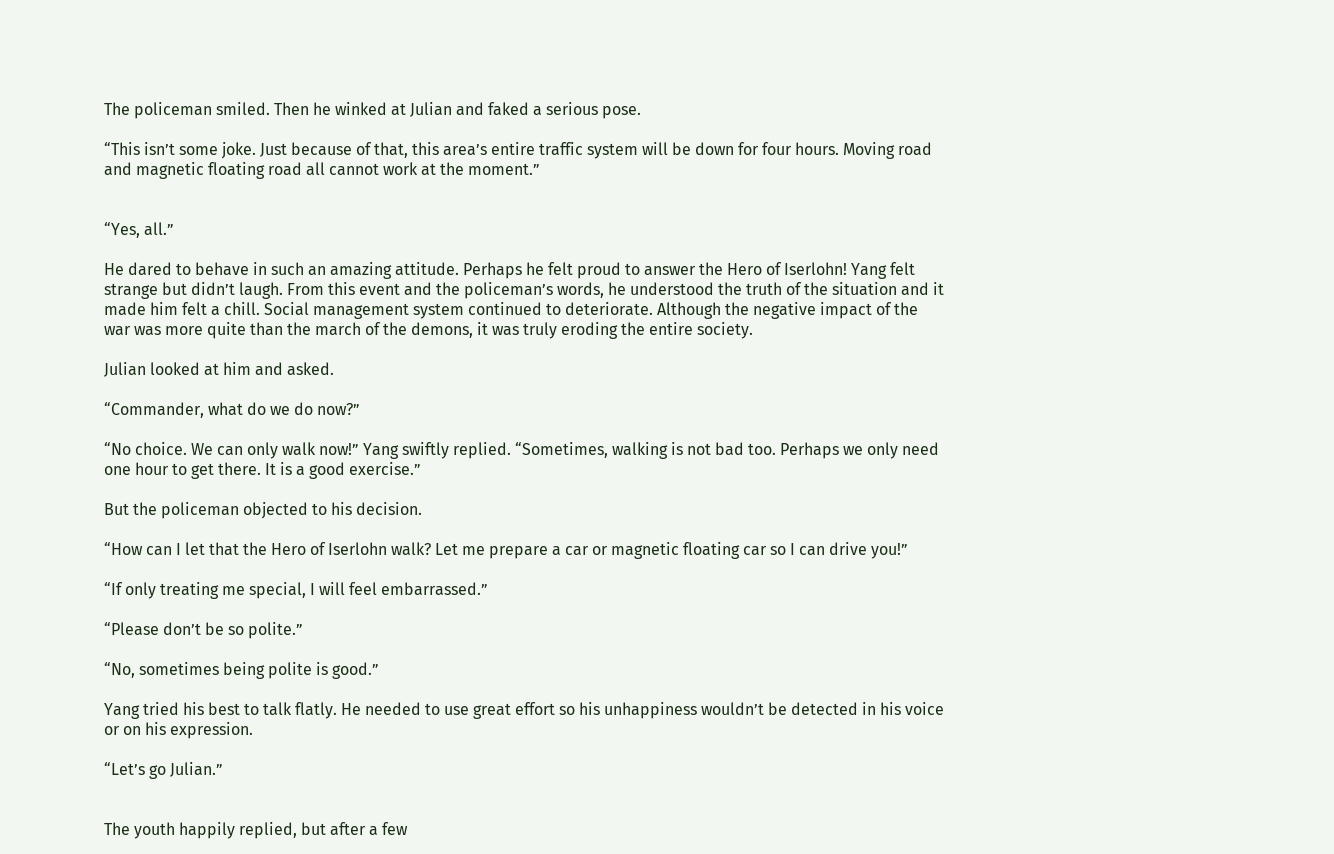The policeman smiled. Then he winked at Julian and faked a serious pose.

“This isn’t some joke. Just because of that, this area’s entire traffic system will be down for four hours. Moving road and magnetic floating road all cannot work at the moment.”


“Yes, all.”

He dared to behave in such an amazing attitude. Perhaps he felt proud to answer the Hero of Iserlohn! Yang felt strange but didn’t laugh. From this event and the policeman’s words, he understood the truth of the situation and it made him felt a chill. Social management system continued to deteriorate. Although the negative impact of the war was more quite than the march of the demons, it was truly eroding the entire society.

Julian looked at him and asked.

“Commander, what do we do now?”

“No choice. We can only walk now!” Yang swiftly replied. “Sometimes, walking is not bad too. Perhaps we only need one hour to get there. It is a good exercise.”

But the policeman objected to his decision.

“How can I let that the Hero of Iserlohn walk? Let me prepare a car or magnetic floating car so I can drive you!”

“If only treating me special, I will feel embarrassed.”

“Please don’t be so polite.”

“No, sometimes being polite is good.”

Yang tried his best to talk flatly. He needed to use great effort so his unhappiness wouldn’t be detected in his voice or on his expression.

“Let’s go Julian.”


The youth happily replied, but after a few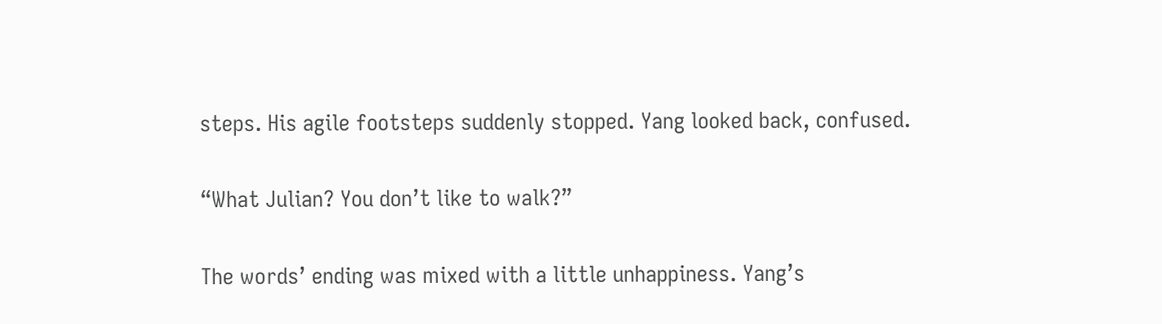steps. His agile footsteps suddenly stopped. Yang looked back, confused.

“What Julian? You don’t like to walk?”

The words’ ending was mixed with a little unhappiness. Yang’s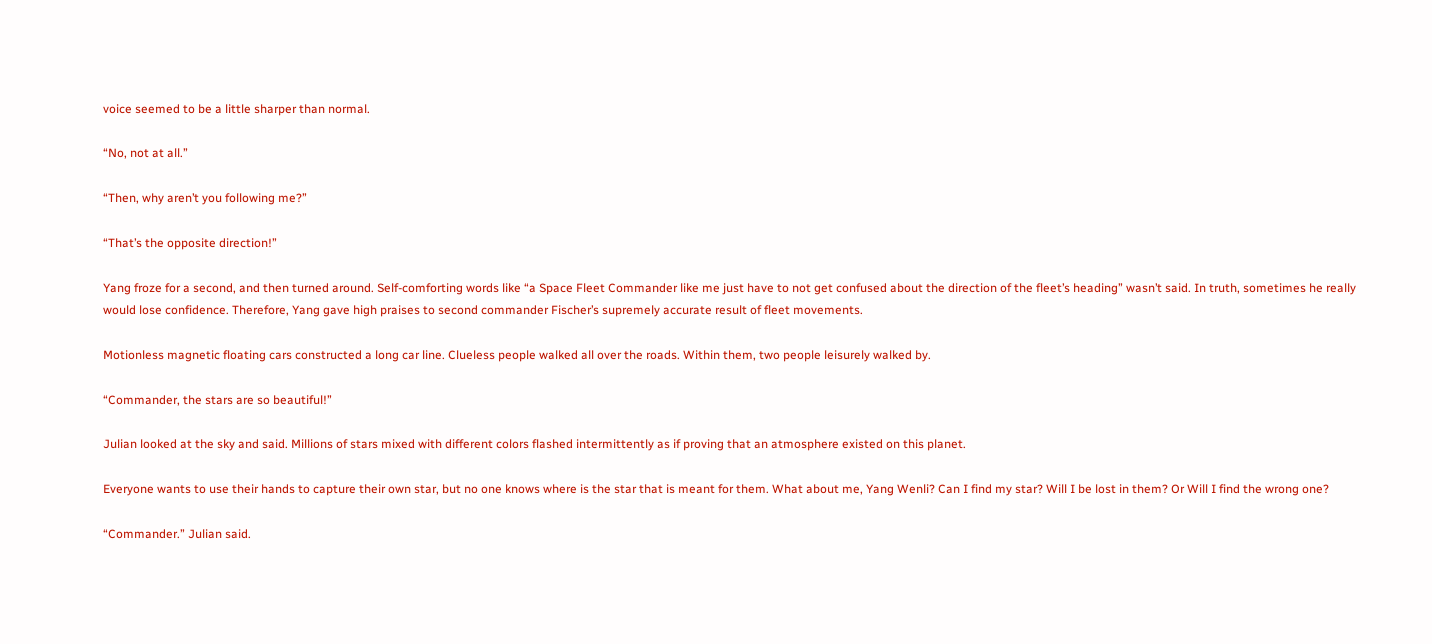voice seemed to be a little sharper than normal.

“No, not at all.”

“Then, why aren’t you following me?”

“That’s the opposite direction!”

Yang froze for a second, and then turned around. Self-comforting words like “a Space Fleet Commander like me just have to not get confused about the direction of the fleet’s heading” wasn’t said. In truth, sometimes he really would lose confidence. Therefore, Yang gave high praises to second commander Fischer’s supremely accurate result of fleet movements.

Motionless magnetic floating cars constructed a long car line. Clueless people walked all over the roads. Within them, two people leisurely walked by.

“Commander, the stars are so beautiful!”

Julian looked at the sky and said. Millions of stars mixed with different colors flashed intermittently as if proving that an atmosphere existed on this planet.

Everyone wants to use their hands to capture their own star, but no one knows where is the star that is meant for them. What about me, Yang Wenli? Can I find my star? Will I be lost in them? Or Will I find the wrong one?

“Commander.” Julian said.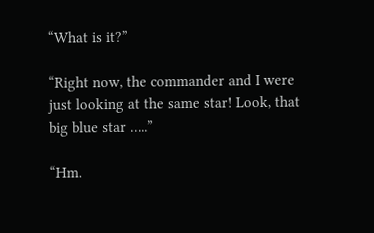“What is it?”

“Right now, the commander and I were just looking at the same star! Look, that big blue star …..”

“Hm.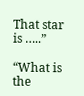That star is …..”

“What is the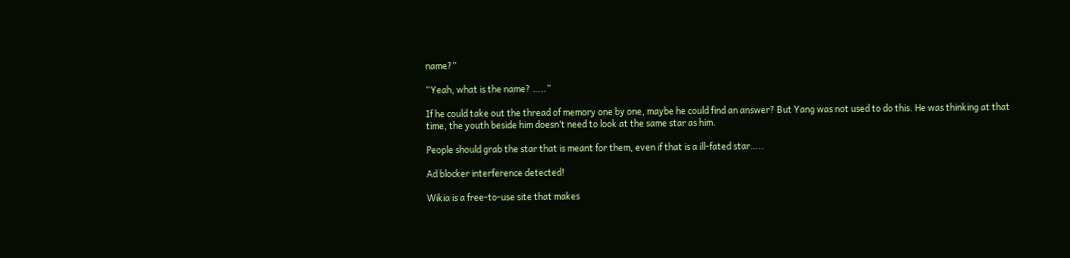name?”

“Yeah, what is the name? …..”

If he could take out the thread of memory one by one, maybe he could find an answer? But Yang was not used to do this. He was thinking at that time, the youth beside him doesn’t need to look at the same star as him.

People should grab the star that is meant for them, even if that is a ill-fated star…..

Ad blocker interference detected!

Wikia is a free-to-use site that makes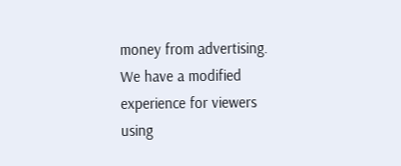money from advertising. We have a modified experience for viewers using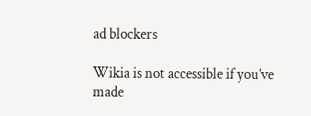ad blockers

Wikia is not accessible if you’ve made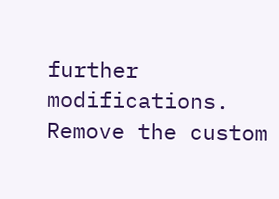further modifications. Remove the custom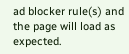ad blocker rule(s) and the page will load as expected.